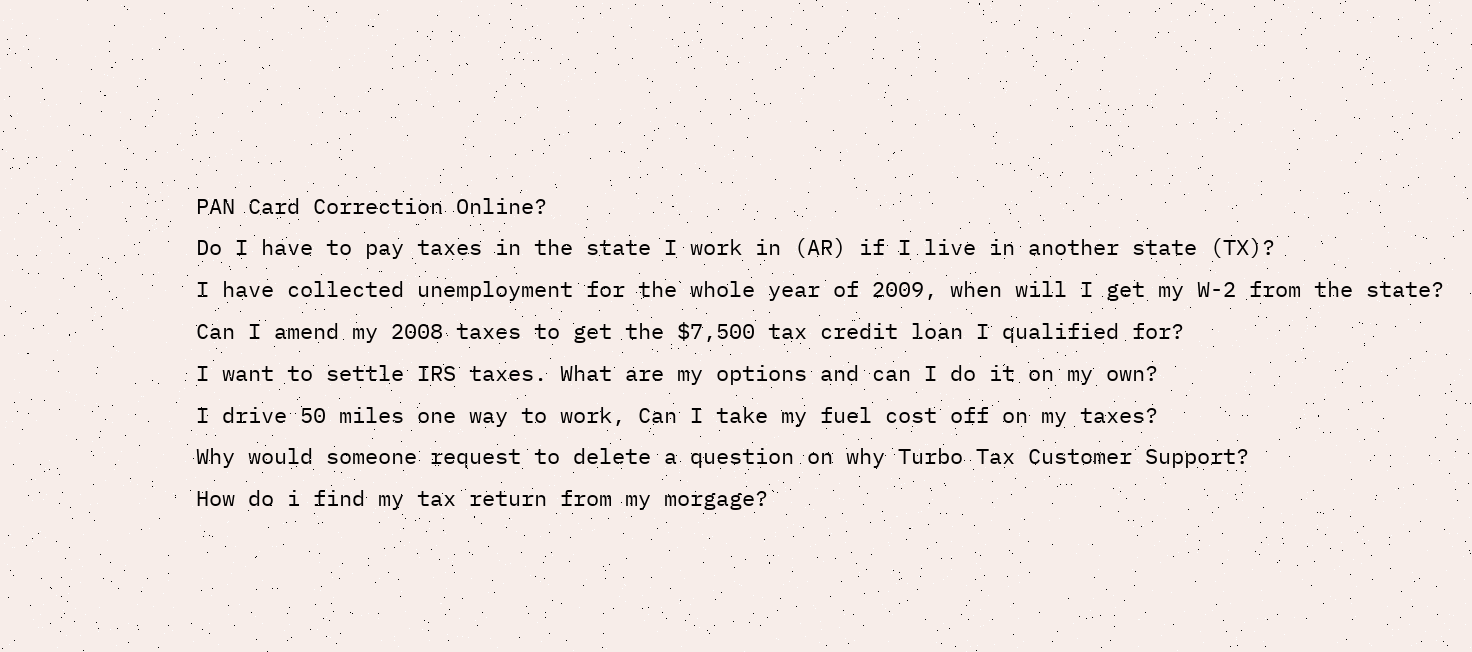PAN Card Correction Online?
Do I have to pay taxes in the state I work in (AR) if I live in another state (TX)?
I have collected unemployment for the whole year of 2009, when will I get my W-2 from the state?
Can I amend my 2008 taxes to get the $7,500 tax credit loan I qualified for?
I want to settle IRS taxes. What are my options and can I do it on my own?
I drive 50 miles one way to work, Can I take my fuel cost off on my taxes?
Why would someone request to delete a question on why Turbo Tax Customer Support?
How do i find my tax return from my morgage?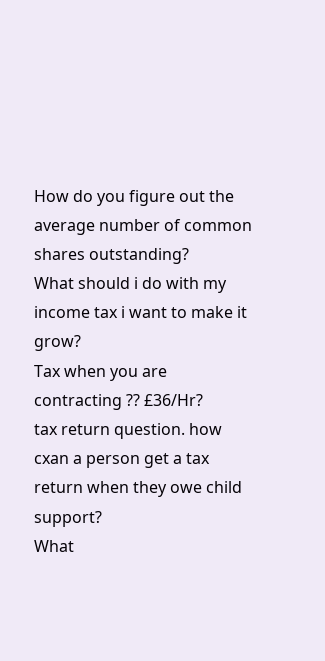How do you figure out the average number of common shares outstanding?
What should i do with my income tax i want to make it grow?
Tax when you are contracting ?? £36/Hr?
tax return question. how cxan a person get a tax return when they owe child support?
What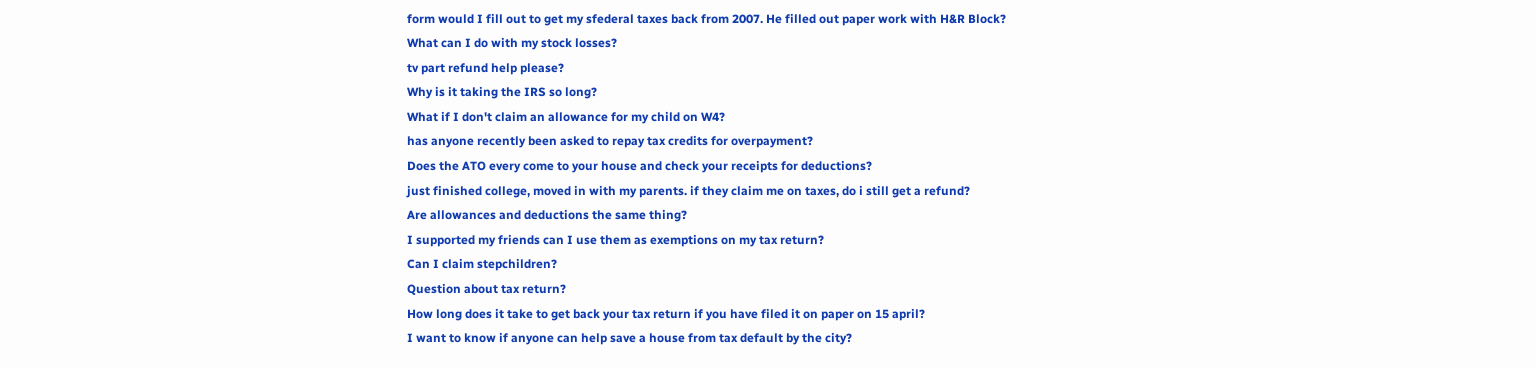form would I fill out to get my sfederal taxes back from 2007. He filled out paper work with H&R Block?
What can I do with my stock losses?
tv part refund help please?
Why is it taking the IRS so long?
What if I don't claim an allowance for my child on W4?
has anyone recently been asked to repay tax credits for overpayment?
Does the ATO every come to your house and check your receipts for deductions?
just finished college, moved in with my parents. if they claim me on taxes, do i still get a refund?
Are allowances and deductions the same thing?
I supported my friends can I use them as exemptions on my tax return?
Can I claim stepchildren?
Question about tax return?
How long does it take to get back your tax return if you have filed it on paper on 15 april?
I want to know if anyone can help save a house from tax default by the city?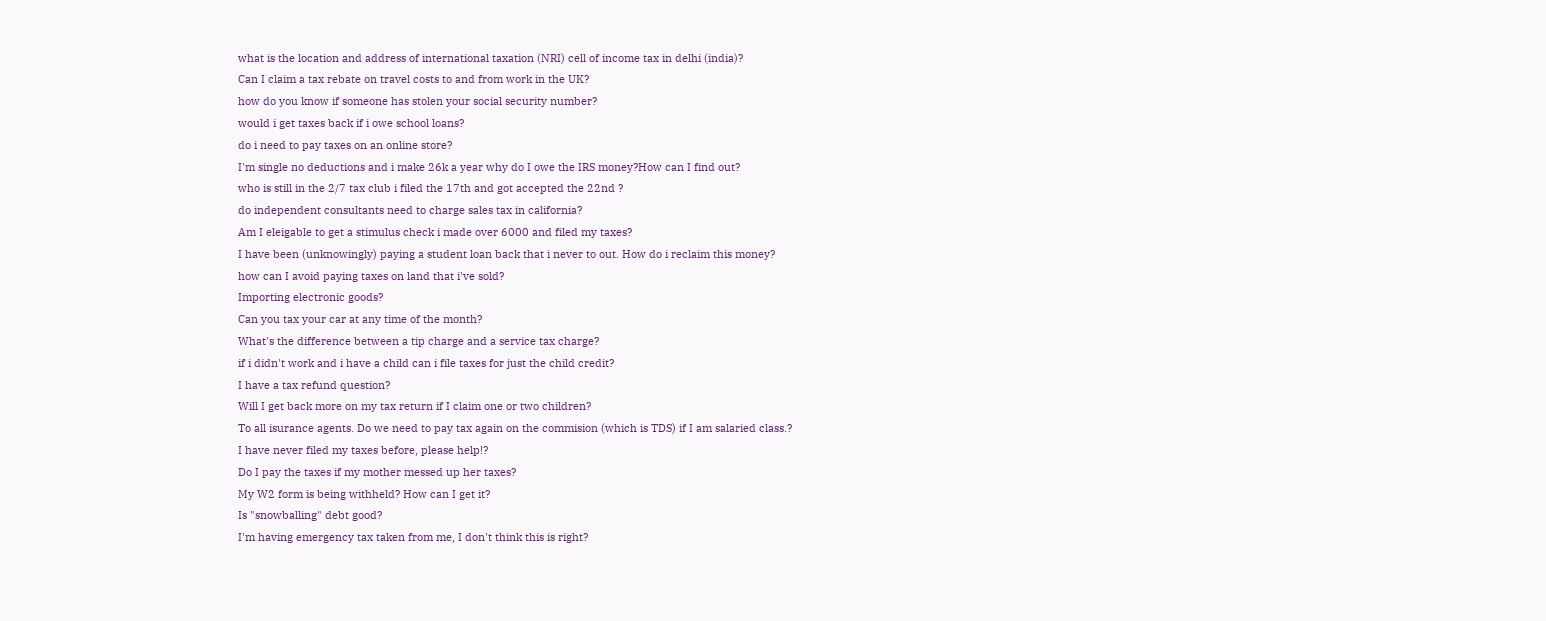what is the location and address of international taxation (NRI) cell of income tax in delhi (india)?
Can I claim a tax rebate on travel costs to and from work in the UK?
how do you know if someone has stolen your social security number?
would i get taxes back if i owe school loans?
do i need to pay taxes on an online store?
I'm single no deductions and i make 26k a year why do I owe the IRS money?How can I find out?
who is still in the 2/7 tax club i filed the 17th and got accepted the 22nd ?
do independent consultants need to charge sales tax in california?
Am I eleigable to get a stimulus check i made over 6000 and filed my taxes?
I have been (unknowingly) paying a student loan back that i never to out. How do i reclaim this money?
how can I avoid paying taxes on land that i've sold?
Importing electronic goods?
Can you tax your car at any time of the month?
What's the difference between a tip charge and a service tax charge?
if i didn't work and i have a child can i file taxes for just the child credit?
I have a tax refund question?
Will I get back more on my tax return if I claim one or two children?
To all isurance agents. Do we need to pay tax again on the commision (which is TDS) if I am salaried class.?
I have never filed my taxes before, please help!?
Do I pay the taxes if my mother messed up her taxes?
My W2 form is being withheld? How can I get it?
Is "snowballing" debt good?
I'm having emergency tax taken from me, I don't think this is right?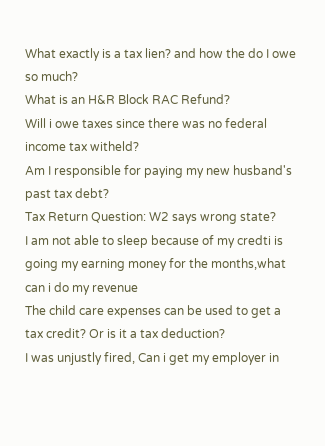What exactly is a tax lien? and how the do I owe so much?
What is an H&R Block RAC Refund?
Will i owe taxes since there was no federal income tax witheld?
Am I responsible for paying my new husband's past tax debt?
Tax Return Question: W2 says wrong state?
I am not able to sleep because of my credti is going my earning money for the months,what can i do my revenue
The child care expenses can be used to get a tax credit? Or is it a tax deduction?
I was unjustly fired, Can i get my employer in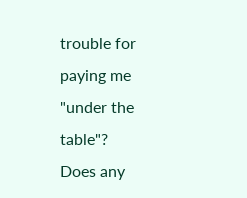trouble for paying me "under the table"?
Does any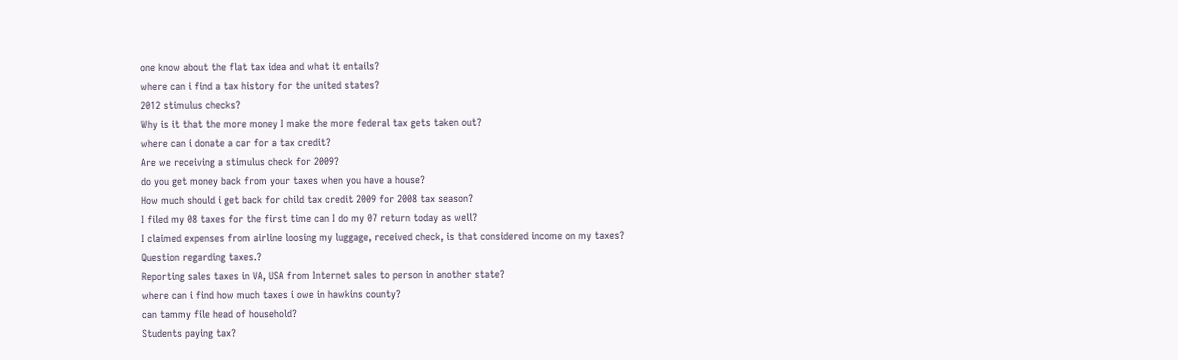one know about the flat tax idea and what it entails?
where can i find a tax history for the united states?
2012 stimulus checks?
Why is it that the more money I make the more federal tax gets taken out?
where can i donate a car for a tax credit?
Are we receiving a stimulus check for 2009?
do you get money back from your taxes when you have a house?
How much should i get back for child tax credit 2009 for 2008 tax season?
I filed my 08 taxes for the first time can I do my 07 return today as well?
I claimed expenses from airline loosing my luggage, received check, is that considered income on my taxes?
Question regarding taxes.?
Reporting sales taxes in VA, USA from Internet sales to person in another state?
where can i find how much taxes i owe in hawkins county?
can tammy file head of household?
Students paying tax?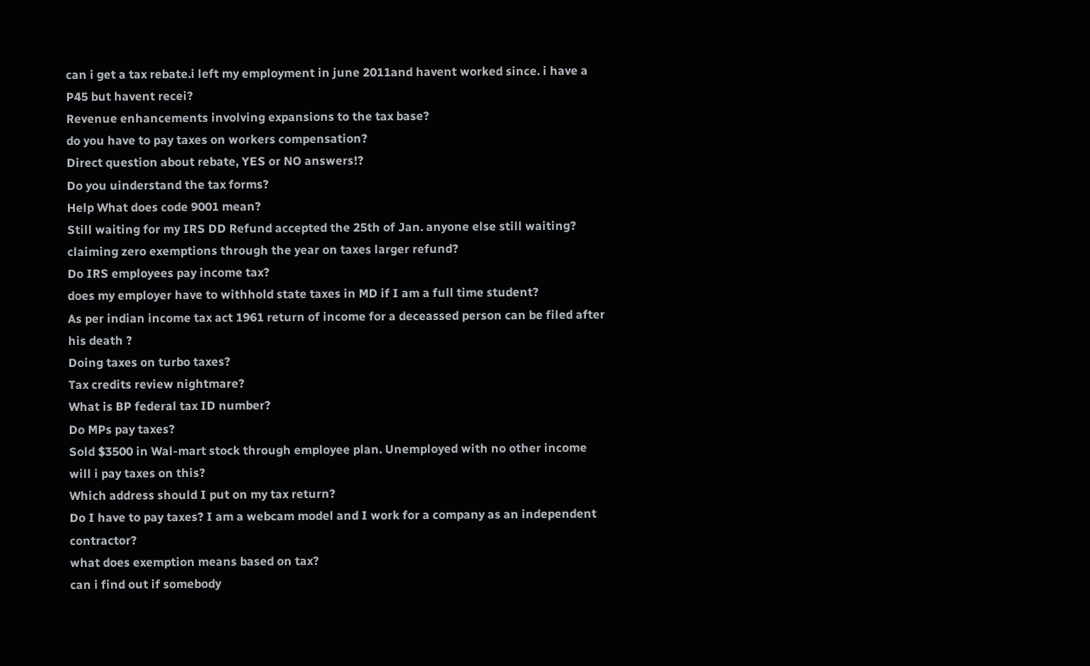can i get a tax rebate.i left my employment in june 2011and havent worked since. i have a P45 but havent recei?
Revenue enhancements involving expansions to the tax base?
do you have to pay taxes on workers compensation?
Direct question about rebate, YES or NO answers!?
Do you uinderstand the tax forms?
Help What does code 9001 mean?
Still waiting for my IRS DD Refund accepted the 25th of Jan. anyone else still waiting?
claiming zero exemptions through the year on taxes larger refund?
Do IRS employees pay income tax?
does my employer have to withhold state taxes in MD if I am a full time student?
As per indian income tax act 1961 return of income for a deceassed person can be filed after his death ?
Doing taxes on turbo taxes?
Tax credits review nightmare?
What is BP federal tax ID number?
Do MPs pay taxes?
Sold $3500 in Wal-mart stock through employee plan. Unemployed with no other income will i pay taxes on this?
Which address should I put on my tax return?
Do I have to pay taxes? I am a webcam model and I work for a company as an independent contractor?
what does exemption means based on tax?
can i find out if somebody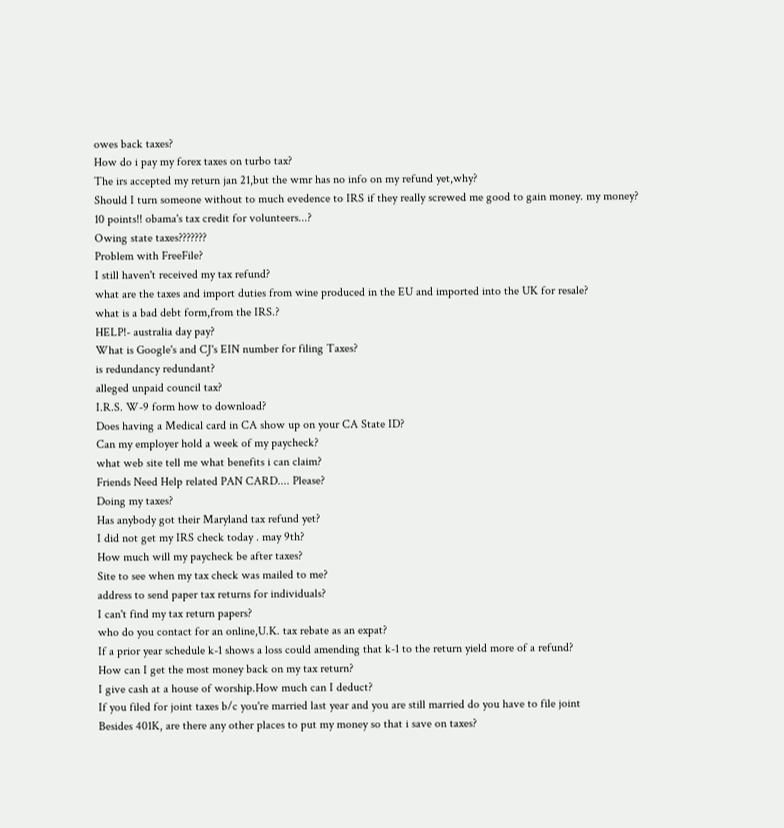owes back taxes?
How do i pay my forex taxes on turbo tax?
The irs accepted my return jan 21,but the wmr has no info on my refund yet,why?
Should I turn someone without to much evedence to IRS if they really screwed me good to gain money. my money?
10 points!! obama's tax credit for volunteers...?
Owing state taxes???????
Problem with FreeFile?
I still haven't received my tax refund?
what are the taxes and import duties from wine produced in the EU and imported into the UK for resale?
what is a bad debt form,from the IRS.?
HELP!- australia day pay?
What is Google's and CJ's EIN number for filing Taxes?
is redundancy redundant?
alleged unpaid council tax?
I.R.S. W-9 form how to download?
Does having a Medical card in CA show up on your CA State ID?
Can my employer hold a week of my paycheck?
what web site tell me what benefits i can claim?
Friends Need Help related PAN CARD.... Please?
Doing my taxes?
Has anybody got their Maryland tax refund yet?
I did not get my IRS check today . may 9th?
How much will my paycheck be after taxes?
Site to see when my tax check was mailed to me?
address to send paper tax returns for individuals?
I can't find my tax return papers?
who do you contact for an online,U.K. tax rebate as an expat?
If a prior year schedule k-1 shows a loss could amending that k-1 to the return yield more of a refund?
How can I get the most money back on my tax return?
I give cash at a house of worship.How much can I deduct?
If you filed for joint taxes b/c you're married last year and you are still married do you have to file joint
Besides 401K, are there any other places to put my money so that i save on taxes?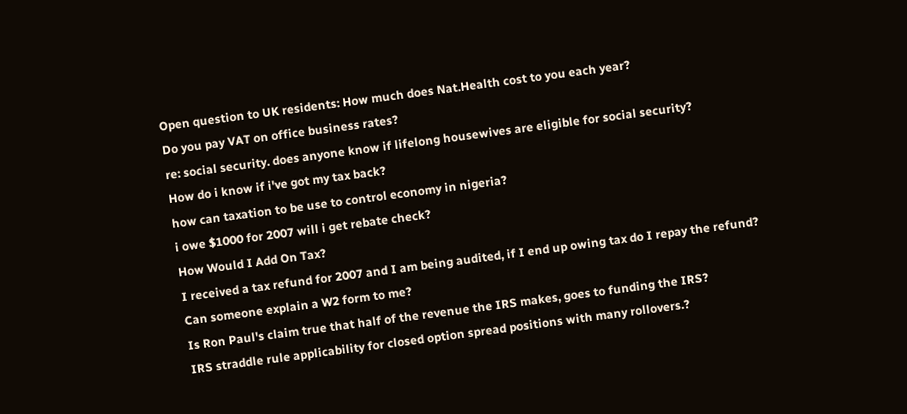Open question to UK residents: How much does Nat.Health cost to you each year?
Do you pay VAT on office business rates?
re: social security. does anyone know if lifelong housewives are eligible for social security?
How do i know if i've got my tax back?
how can taxation to be use to control economy in nigeria?
i owe $1000 for 2007 will i get rebate check?
How Would I Add On Tax?
I received a tax refund for 2007 and I am being audited, if I end up owing tax do I repay the refund?
Can someone explain a W2 form to me?
Is Ron Paul's claim true that half of the revenue the IRS makes, goes to funding the IRS?
IRS straddle rule applicability for closed option spread positions with many rollovers.?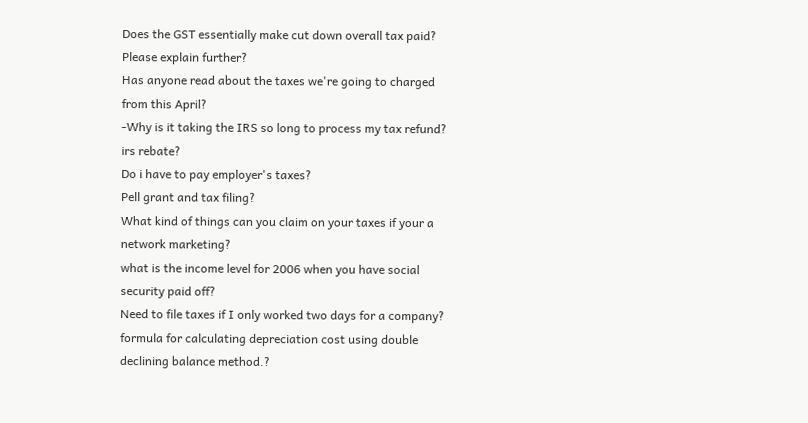Does the GST essentially make cut down overall tax paid? Please explain further?
Has anyone read about the taxes we're going to charged from this April?
-Why is it taking the IRS so long to process my tax refund?
irs rebate?
Do i have to pay employer's taxes?
Pell grant and tax filing?
What kind of things can you claim on your taxes if your a network marketing?
what is the income level for 2006 when you have social security paid off?
Need to file taxes if I only worked two days for a company?
formula for calculating depreciation cost using double declining balance method.?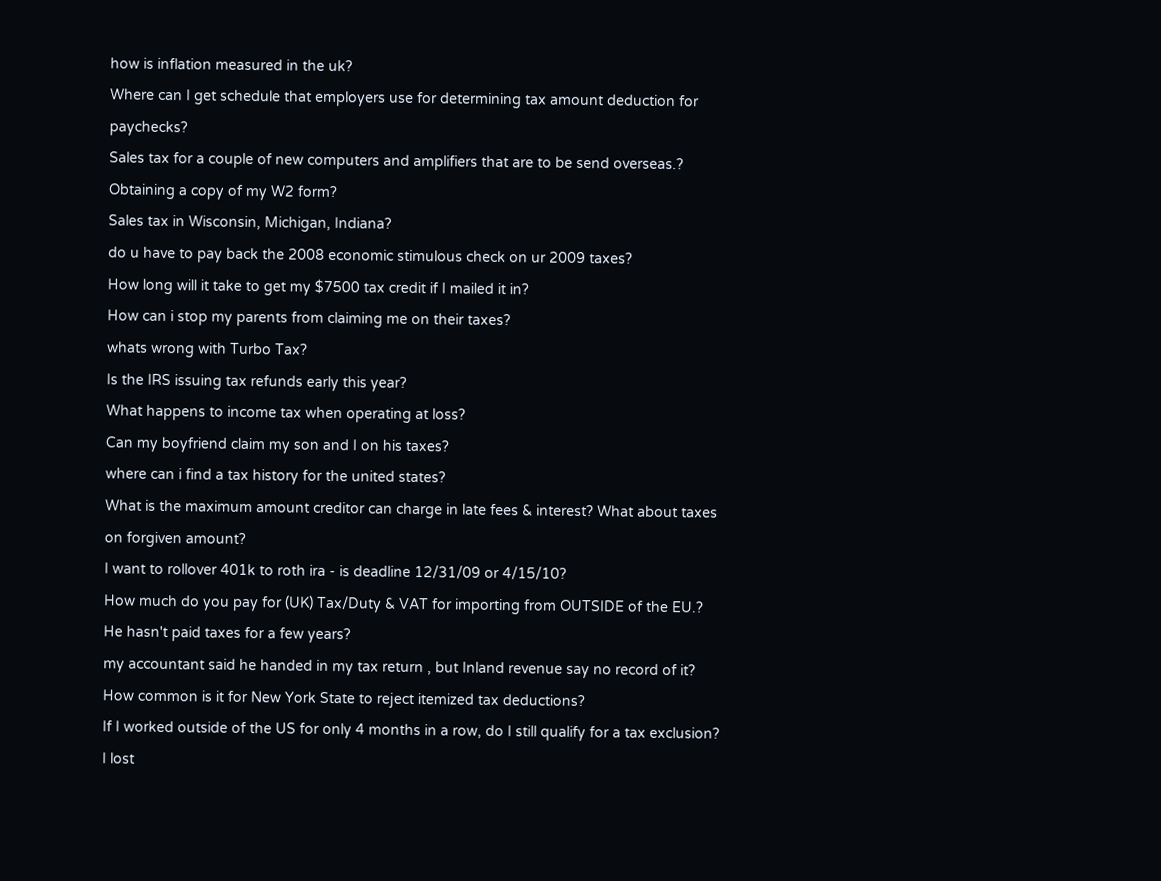how is inflation measured in the uk?
Where can I get schedule that employers use for determining tax amount deduction for paychecks?
Sales tax for a couple of new computers and amplifiers that are to be send overseas.?
Obtaining a copy of my W2 form?
Sales tax in Wisconsin, Michigan, Indiana?
do u have to pay back the 2008 economic stimulous check on ur 2009 taxes?
How long will it take to get my $7500 tax credit if I mailed it in?
How can i stop my parents from claiming me on their taxes?
whats wrong with Turbo Tax?
Is the IRS issuing tax refunds early this year?
What happens to income tax when operating at loss?
Can my boyfriend claim my son and I on his taxes?
where can i find a tax history for the united states?
What is the maximum amount creditor can charge in late fees & interest? What about taxes on forgiven amount?
I want to rollover 401k to roth ira - is deadline 12/31/09 or 4/15/10?
How much do you pay for (UK) Tax/Duty & VAT for importing from OUTSIDE of the EU.?
He hasn't paid taxes for a few years?
my accountant said he handed in my tax return , but Inland revenue say no record of it?
How common is it for New York State to reject itemized tax deductions?
If I worked outside of the US for only 4 months in a row, do I still qualify for a tax exclusion?
I lost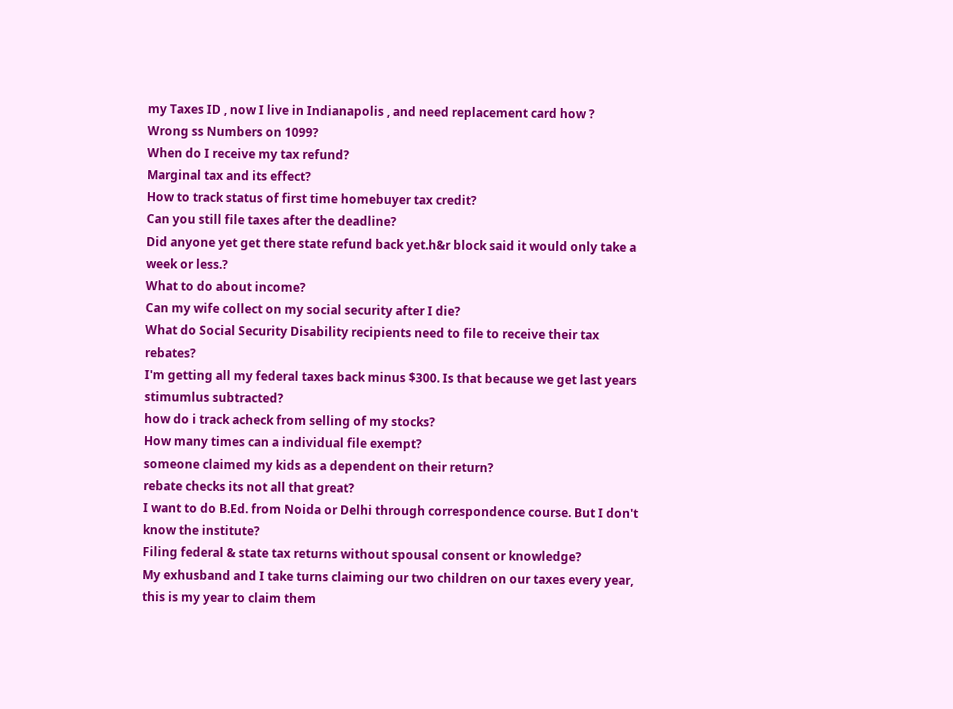my Taxes ID , now I live in Indianapolis , and need replacement card how ?
Wrong ss Numbers on 1099?
When do I receive my tax refund?
Marginal tax and its effect?
How to track status of first time homebuyer tax credit?
Can you still file taxes after the deadline?
Did anyone yet get there state refund back yet.h&r block said it would only take a week or less.?
What to do about income?
Can my wife collect on my social security after I die?
What do Social Security Disability recipients need to file to receive their tax rebates?
I'm getting all my federal taxes back minus $300. Is that because we get last years stimumlus subtracted?
how do i track acheck from selling of my stocks?
How many times can a individual file exempt?
someone claimed my kids as a dependent on their return?
rebate checks its not all that great?
I want to do B.Ed. from Noida or Delhi through correspondence course. But I don't know the institute?
Filing federal & state tax returns without spousal consent or knowledge?
My exhusband and I take turns claiming our two children on our taxes every year, this is my year to claim them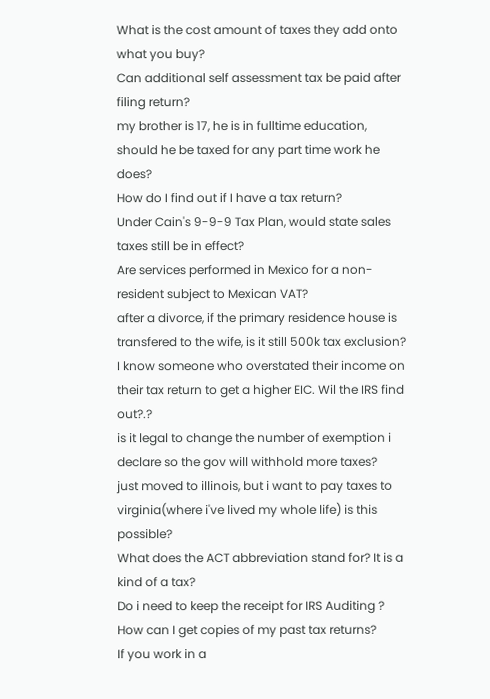What is the cost amount of taxes they add onto what you buy?
Can additional self assessment tax be paid after filing return?
my brother is 17, he is in fulltime education, should he be taxed for any part time work he does?
How do I find out if I have a tax return?
Under Cain's 9-9-9 Tax Plan, would state sales taxes still be in effect?
Are services performed in Mexico for a non-resident subject to Mexican VAT?
after a divorce, if the primary residence house is transfered to the wife, is it still 500k tax exclusion?
I know someone who overstated their income on their tax return to get a higher EIC. Wil the IRS find out?.?
is it legal to change the number of exemption i declare so the gov will withhold more taxes?
just moved to illinois, but i want to pay taxes to virginia(where i've lived my whole life) is this possible?
What does the ACT abbreviation stand for? It is a kind of a tax?
Do i need to keep the receipt for IRS Auditing ?
How can I get copies of my past tax returns?
If you work in a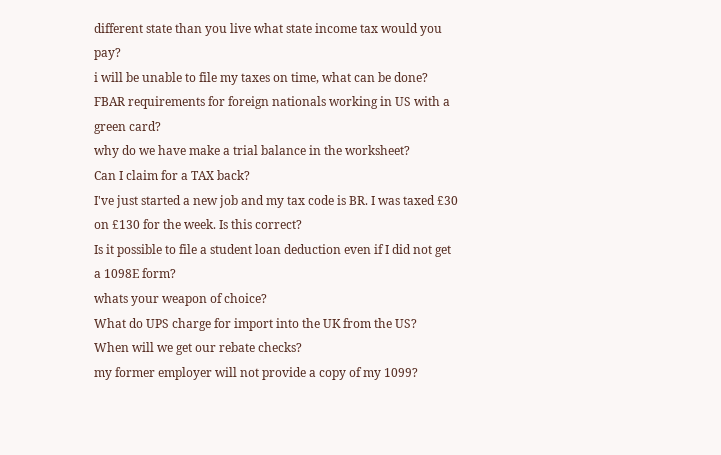different state than you live what state income tax would you pay?
i will be unable to file my taxes on time, what can be done?
FBAR requirements for foreign nationals working in US with a green card?
why do we have make a trial balance in the worksheet?
Can I claim for a TAX back?
I've just started a new job and my tax code is BR. I was taxed £30 on £130 for the week. Is this correct?
Is it possible to file a student loan deduction even if I did not get a 1098E form?
whats your weapon of choice?
What do UPS charge for import into the UK from the US?
When will we get our rebate checks?
my former employer will not provide a copy of my 1099?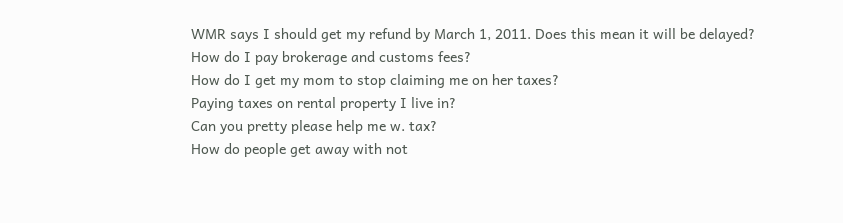WMR says I should get my refund by March 1, 2011. Does this mean it will be delayed?
How do I pay brokerage and customs fees?
How do I get my mom to stop claiming me on her taxes?
Paying taxes on rental property I live in?
Can you pretty please help me w. tax?
How do people get away with not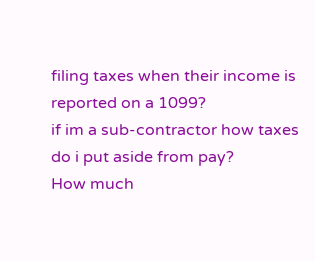filing taxes when their income is reported on a 1099?
if im a sub-contractor how taxes do i put aside from pay?
How much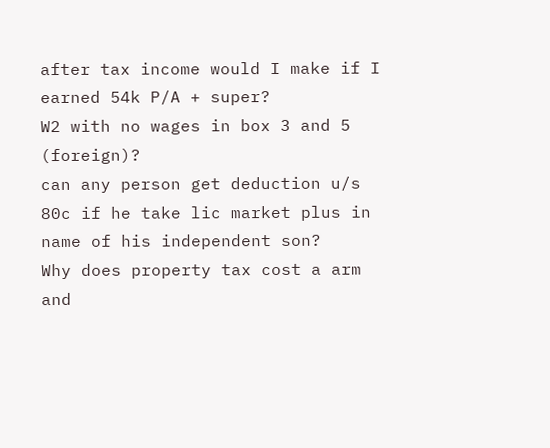after tax income would I make if I earned 54k P/A + super?
W2 with no wages in box 3 and 5 (foreign)?
can any person get deduction u/s 80c if he take lic market plus in name of his independent son?
Why does property tax cost a arm and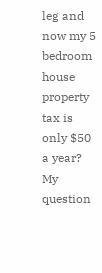leg and now my 5 bedroom house property tax is only $50 a year?
My question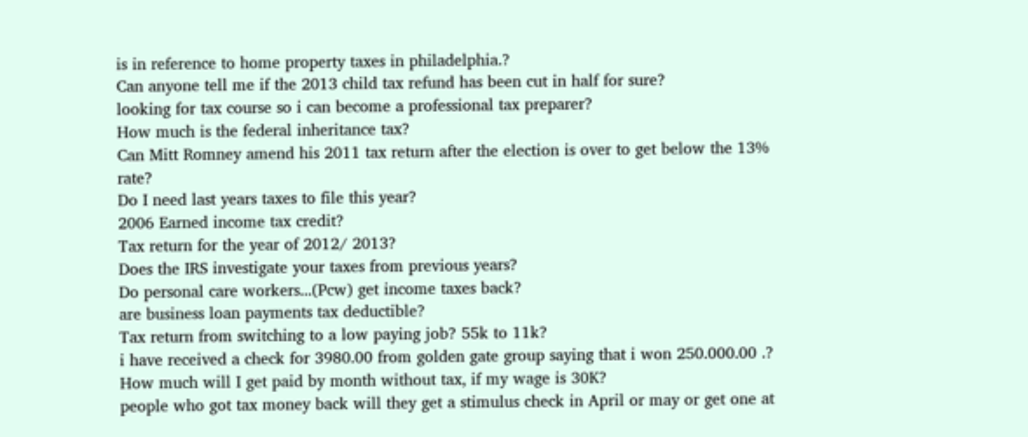is in reference to home property taxes in philadelphia.?
Can anyone tell me if the 2013 child tax refund has been cut in half for sure?
looking for tax course so i can become a professional tax preparer?
How much is the federal inheritance tax?
Can Mitt Romney amend his 2011 tax return after the election is over to get below the 13% rate?
Do I need last years taxes to file this year?
2006 Earned income tax credit?
Tax return for the year of 2012/ 2013?
Does the IRS investigate your taxes from previous years?
Do personal care workers...(Pcw) get income taxes back?
are business loan payments tax deductible?
Tax return from switching to a low paying job? 55k to 11k?
i have received a check for 3980.00 from golden gate group saying that i won 250.000.00 .?
How much will I get paid by month without tax, if my wage is 30K?
people who got tax money back will they get a stimulus check in April or may or get one at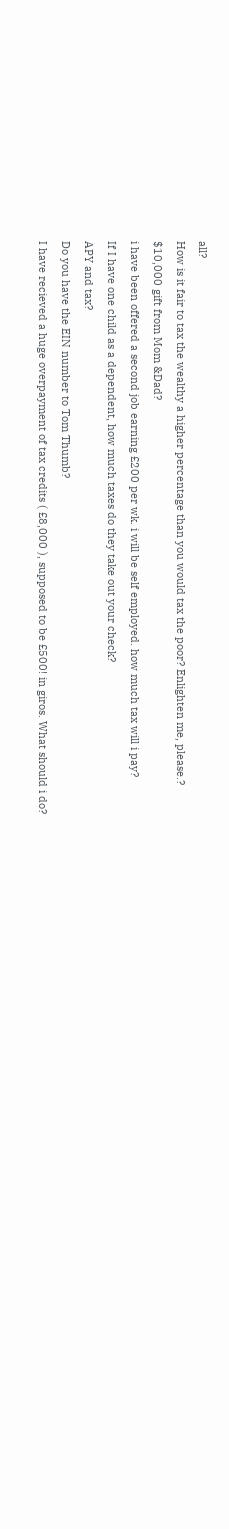all?
How is it fair to tax the wealthy a higher percentage than you would tax the poor? Enlighten me, please.?
$10,000 gift from Mom &Dad?
i have been offered a second job earning £200 per wk. i will be self employed. how much tax will i pay?
If I have one child as a dependent, how much taxes do they take out your check?
APY and tax?
Do you have the EIN number to Tom Thumb?
I have recieved a huge overpayment of tax credits ( £8,000 ), supposed to be £500! in giros. What should i do?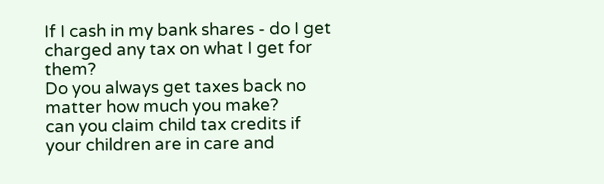If I cash in my bank shares - do I get charged any tax on what I get for them?
Do you always get taxes back no matter how much you make?
can you claim child tax credits if your children are in care and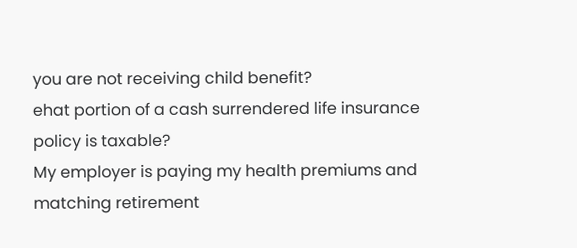you are not receiving child benefit?
ehat portion of a cash surrendered life insurance policy is taxable?
My employer is paying my health premiums and matching retirement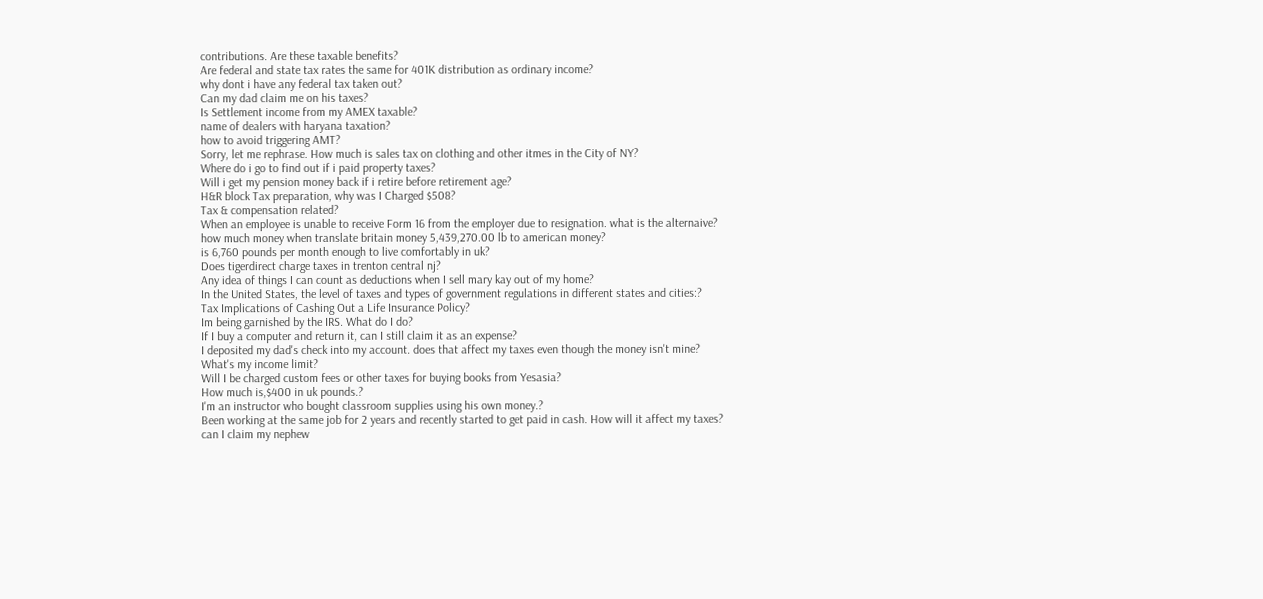contributions. Are these taxable benefits?
Are federal and state tax rates the same for 401K distribution as ordinary income?
why dont i have any federal tax taken out?
Can my dad claim me on his taxes?
Is Settlement income from my AMEX taxable?
name of dealers with haryana taxation?
how to avoid triggering AMT?
Sorry, let me rephrase. How much is sales tax on clothing and other itmes in the City of NY?
Where do i go to find out if i paid property taxes?
Will i get my pension money back if i retire before retirement age?
H&R block Tax preparation, why was I Charged $508?
Tax & compensation related?
When an employee is unable to receive Form 16 from the employer due to resignation. what is the alternaive?
how much money when translate britain money 5,439,270.00 lb to american money?
is 6,760 pounds per month enough to live comfortably in uk?
Does tigerdirect charge taxes in trenton central nj?
Any idea of things I can count as deductions when I sell mary kay out of my home?
In the United States, the level of taxes and types of government regulations in different states and cities:?
Tax Implications of Cashing Out a Life Insurance Policy?
Im being garnished by the IRS. What do I do?
If I buy a computer and return it, can I still claim it as an expense?
I deposited my dad's check into my account. does that affect my taxes even though the money isn't mine?
What's my income limit?
Will I be charged custom fees or other taxes for buying books from Yesasia?
How much is,$400 in uk pounds.?
I'm an instructor who bought classroom supplies using his own money.?
Been working at the same job for 2 years and recently started to get paid in cash. How will it affect my taxes?
can I claim my nephew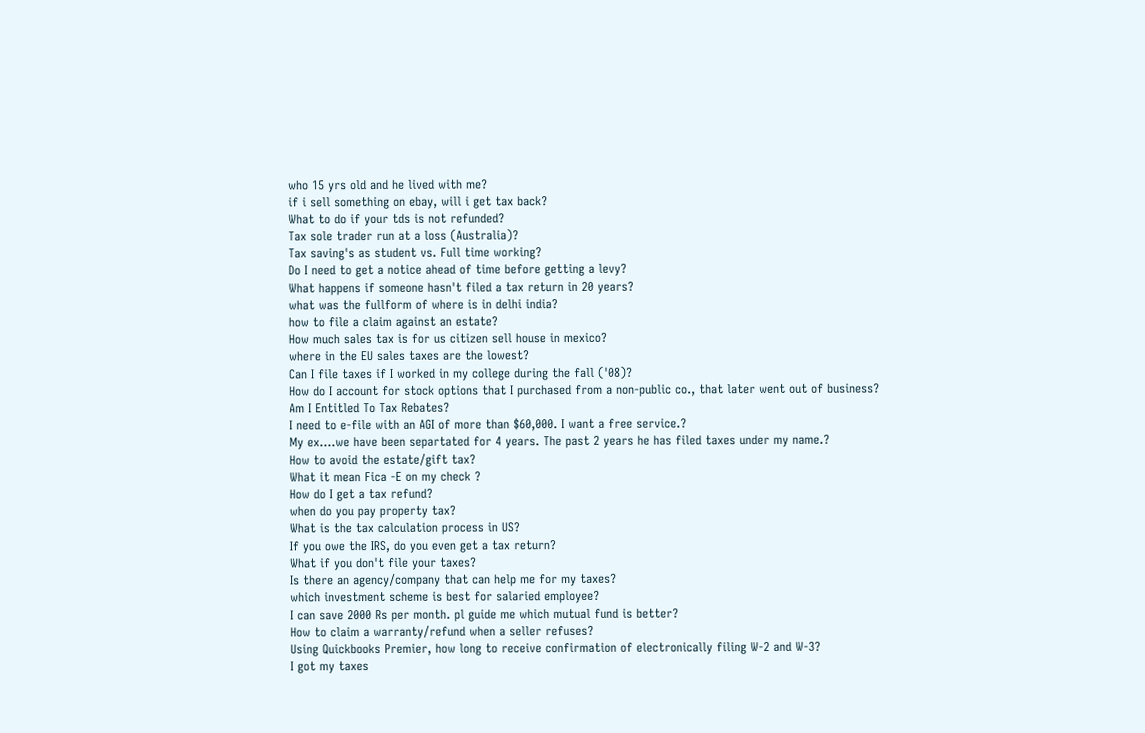who 15 yrs old and he lived with me?
if i sell something on ebay, will i get tax back?
What to do if your tds is not refunded?
Tax sole trader run at a loss (Australia)?
Tax saving's as student vs. Full time working?
Do I need to get a notice ahead of time before getting a levy?
What happens if someone hasn't filed a tax return in 20 years?
what was the fullform of where is in delhi india?
how to file a claim against an estate?
How much sales tax is for us citizen sell house in mexico?
where in the EU sales taxes are the lowest?
Can I file taxes if I worked in my college during the fall ('08)?
How do I account for stock options that I purchased from a non-public co., that later went out of business?
Am I Entitled To Tax Rebates?
I need to e-file with an AGI of more than $60,000. I want a free service.?
My ex....we have been separtated for 4 years. The past 2 years he has filed taxes under my name.?
How to avoid the estate/gift tax?
What it mean Fica -E on my check ?
How do I get a tax refund?
when do you pay property tax?
What is the tax calculation process in US?
If you owe the IRS, do you even get a tax return?
What if you don't file your taxes?
Is there an agency/company that can help me for my taxes?
which investment scheme is best for salaried employee?
I can save 2000 Rs per month. pl guide me which mutual fund is better?
How to claim a warranty/refund when a seller refuses?
Using Quickbooks Premier, how long to receive confirmation of electronically filing W-2 and W-3?
I got my taxes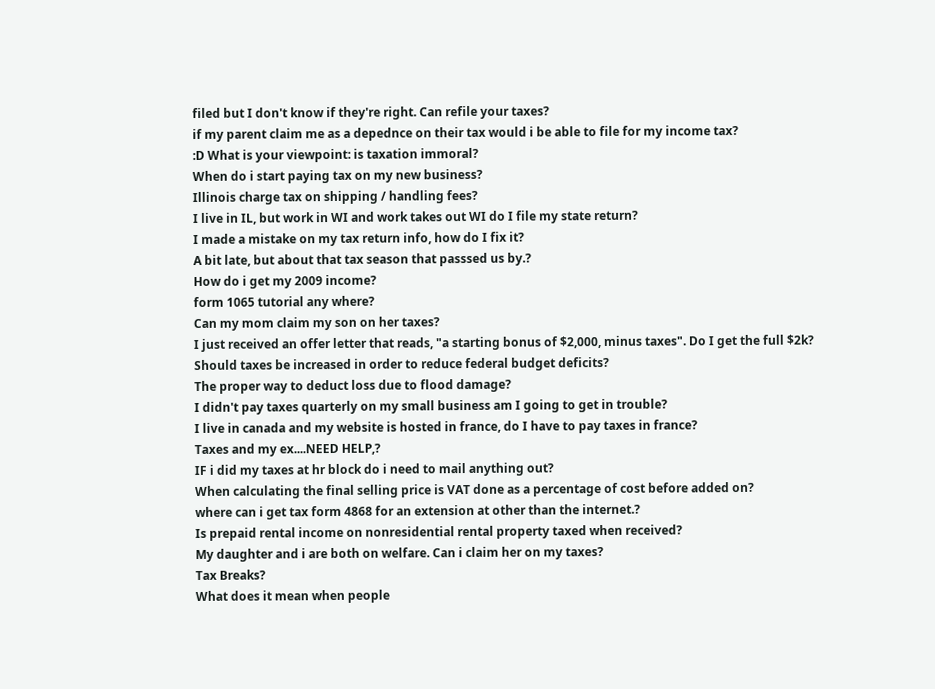filed but I don't know if they're right. Can refile your taxes?
if my parent claim me as a depednce on their tax would i be able to file for my income tax?
:D What is your viewpoint: is taxation immoral?
When do i start paying tax on my new business?
Illinois charge tax on shipping / handling fees?
I live in IL, but work in WI and work takes out WI do I file my state return?
I made a mistake on my tax return info, how do I fix it?
A bit late, but about that tax season that passsed us by.?
How do i get my 2009 income?
form 1065 tutorial any where?
Can my mom claim my son on her taxes?
I just received an offer letter that reads, "a starting bonus of $2,000, minus taxes". Do I get the full $2k?
Should taxes be increased in order to reduce federal budget deficits?
The proper way to deduct loss due to flood damage?
I didn't pay taxes quarterly on my small business am I going to get in trouble?
I live in canada and my website is hosted in france, do I have to pay taxes in france?
Taxes and my ex....NEED HELP,?
IF i did my taxes at hr block do i need to mail anything out?
When calculating the final selling price is VAT done as a percentage of cost before added on?
where can i get tax form 4868 for an extension at other than the internet.?
Is prepaid rental income on nonresidential rental property taxed when received?
My daughter and i are both on welfare. Can i claim her on my taxes?
Tax Breaks?
What does it mean when people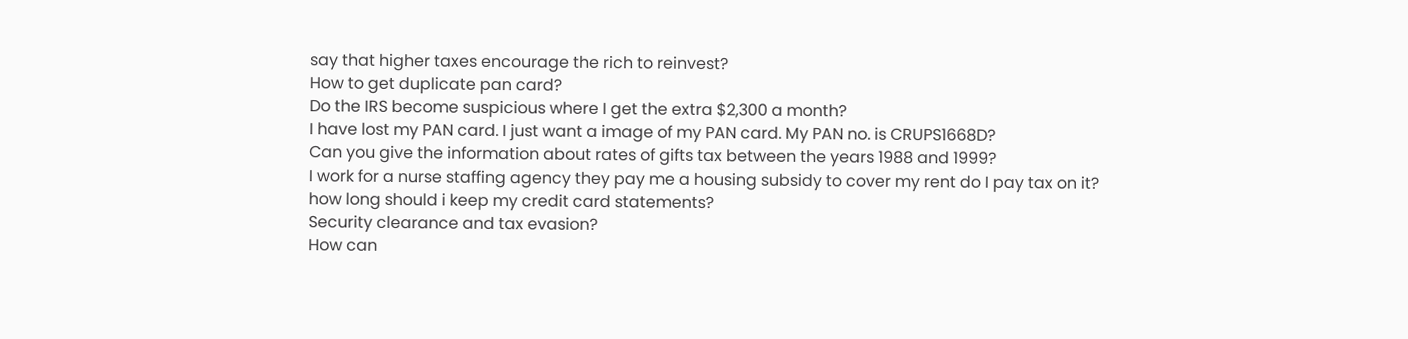say that higher taxes encourage the rich to reinvest?
How to get duplicate pan card?
Do the IRS become suspicious where I get the extra $2,300 a month?
I have lost my PAN card. I just want a image of my PAN card. My PAN no. is CRUPS1668D?
Can you give the information about rates of gifts tax between the years 1988 and 1999?
I work for a nurse staffing agency they pay me a housing subsidy to cover my rent do I pay tax on it?
how long should i keep my credit card statements?
Security clearance and tax evasion?
How can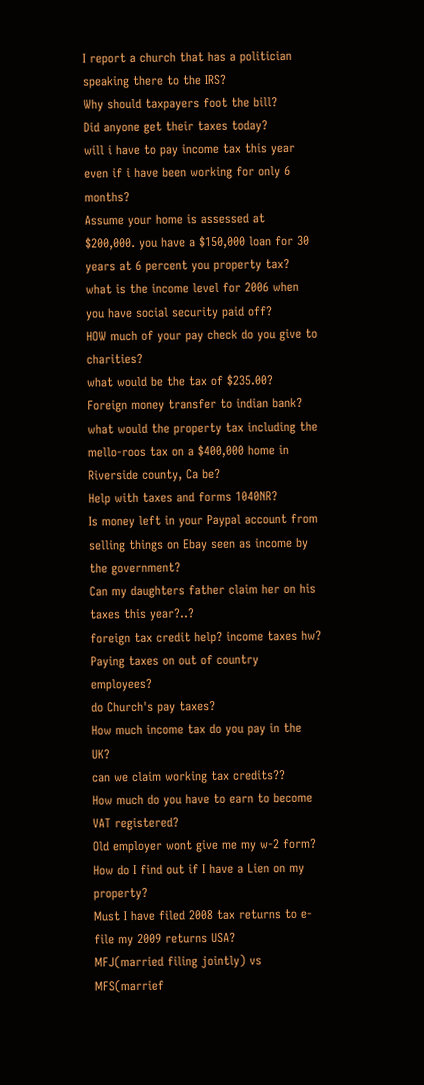I report a church that has a politician speaking there to the IRS?
Why should taxpayers foot the bill?
Did anyone get their taxes today?
will i have to pay income tax this year even if i have been working for only 6 months?
Assume your home is assessed at $200,000. you have a $150,000 loan for 30 years at 6 percent you property tax?
what is the income level for 2006 when you have social security paid off?
HOW much of your pay check do you give to charities?
what would be the tax of $235.00?
Foreign money transfer to indian bank?
what would the property tax including the mello-roos tax on a $400,000 home in Riverside county, Ca be?
Help with taxes and forms 1040NR?
Is money left in your Paypal account from selling things on Ebay seen as income by the government?
Can my daughters father claim her on his taxes this year?..?
foreign tax credit help? income taxes hw?
Paying taxes on out of country employees?
do Church's pay taxes?
How much income tax do you pay in the UK?
can we claim working tax credits??
How much do you have to earn to become VAT registered?
Old employer wont give me my w-2 form?
How do I find out if I have a Lien on my property?
Must I have filed 2008 tax returns to e-file my 2009 returns USA?
MFJ(married filing jointly) vs MFS(marrief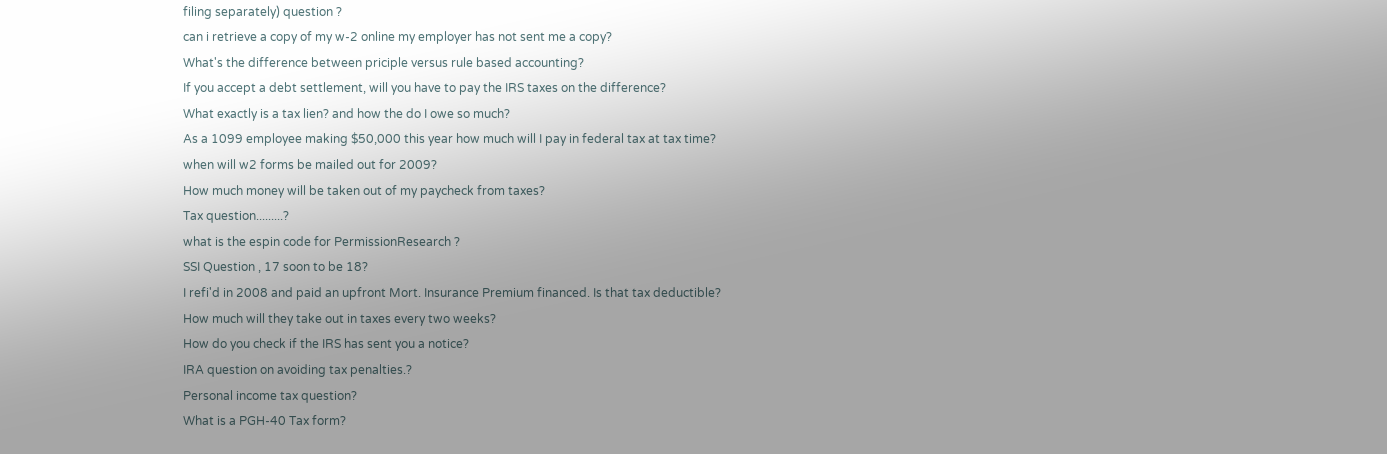filing separately) question ?
can i retrieve a copy of my w-2 online my employer has not sent me a copy?
What's the difference between priciple versus rule based accounting?
If you accept a debt settlement, will you have to pay the IRS taxes on the difference?
What exactly is a tax lien? and how the do I owe so much?
As a 1099 employee making $50,000 this year how much will I pay in federal tax at tax time?
when will w2 forms be mailed out for 2009?
How much money will be taken out of my paycheck from taxes?
Tax question.........?
what is the espin code for PermissionResearch ?
SSI Question , 17 soon to be 18?
I refi'd in 2008 and paid an upfront Mort. Insurance Premium financed. Is that tax deductible?
How much will they take out in taxes every two weeks?
How do you check if the IRS has sent you a notice?
IRA question on avoiding tax penalties.?
Personal income tax question?
What is a PGH-40 Tax form?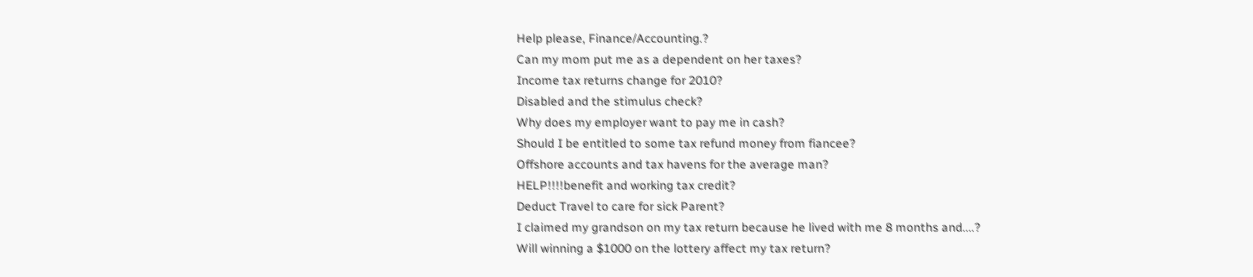Help please, Finance/Accounting.?
Can my mom put me as a dependent on her taxes?
Income tax returns change for 2010?
Disabled and the stimulus check?
Why does my employer want to pay me in cash?
Should I be entitled to some tax refund money from fiancee?
Offshore accounts and tax havens for the average man?
HELP!!!!benefit and working tax credit?
Deduct Travel to care for sick Parent?
I claimed my grandson on my tax return because he lived with me 8 months and....?
Will winning a $1000 on the lottery affect my tax return?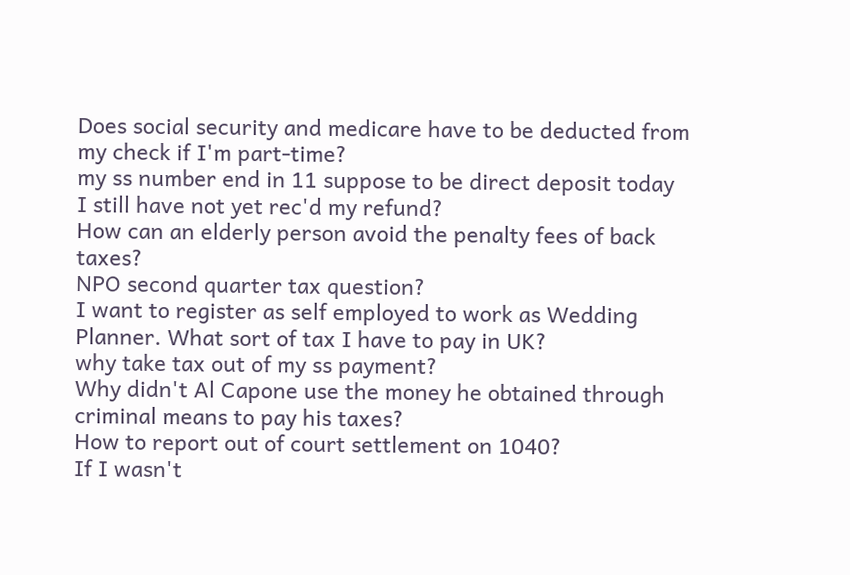Does social security and medicare have to be deducted from my check if I'm part-time?
my ss number end in 11 suppose to be direct deposit today I still have not yet rec'd my refund?
How can an elderly person avoid the penalty fees of back taxes?
NPO second quarter tax question?
I want to register as self employed to work as Wedding Planner. What sort of tax I have to pay in UK?
why take tax out of my ss payment?
Why didn't Al Capone use the money he obtained through criminal means to pay his taxes?
How to report out of court settlement on 1040?
If I wasn't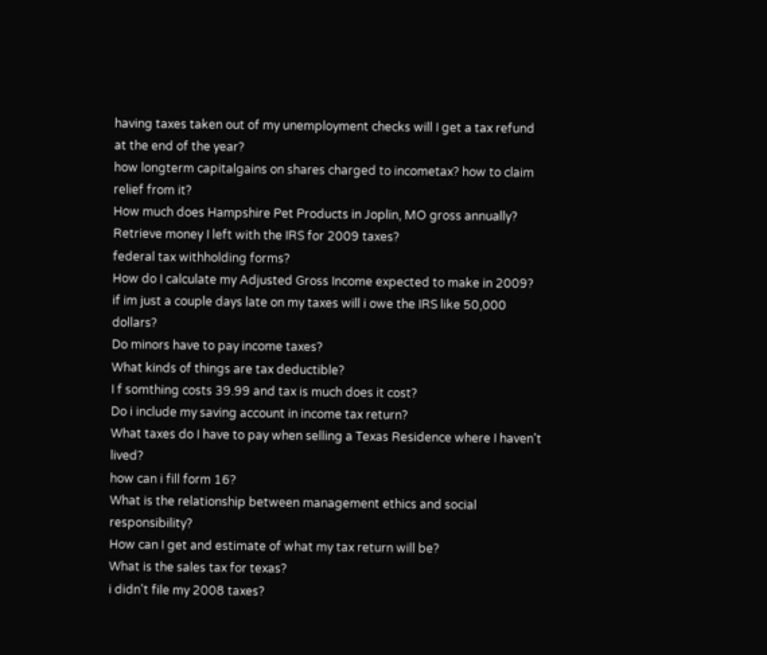having taxes taken out of my unemployment checks will I get a tax refund at the end of the year?
how longterm capitalgains on shares charged to incometax? how to claim relief from it?
How much does Hampshire Pet Products in Joplin, MO gross annually?
Retrieve money I left with the IRS for 2009 taxes?
federal tax withholding forms?
How do I calculate my Adjusted Gross Income expected to make in 2009?
if im just a couple days late on my taxes will i owe the IRS like 50,000 dollars?
Do minors have to pay income taxes?
What kinds of things are tax deductible?
I f somthing costs 39.99 and tax is much does it cost?
Do i include my saving account in income tax return?
What taxes do I have to pay when selling a Texas Residence where I haven't lived?
how can i fill form 16?
What is the relationship between management ethics and social responsibility?
How can I get and estimate of what my tax return will be?
What is the sales tax for texas?
i didn't file my 2008 taxes?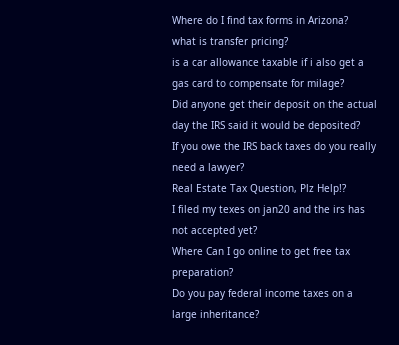Where do I find tax forms in Arizona?
what is transfer pricing?
is a car allowance taxable if i also get a gas card to compensate for milage?
Did anyone get their deposit on the actual day the IRS said it would be deposited?
If you owe the IRS back taxes do you really need a lawyer?
Real Estate Tax Question, Plz Help!?
I filed my texes on jan20 and the irs has not accepted yet?
Where Can I go online to get free tax preparation?
Do you pay federal income taxes on a large inheritance?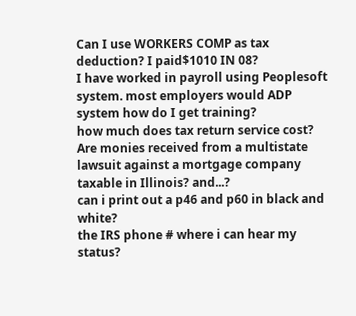Can I use WORKERS COMP as tax deduction? I paid$1010 IN 08?
I have worked in payroll using Peoplesoft system. most employers would ADP system how do I get training?
how much does tax return service cost?
Are monies received from a multistate lawsuit against a mortgage company taxable in Illinois? and...?
can i print out a p46 and p60 in black and white?
the IRS phone # where i can hear my status?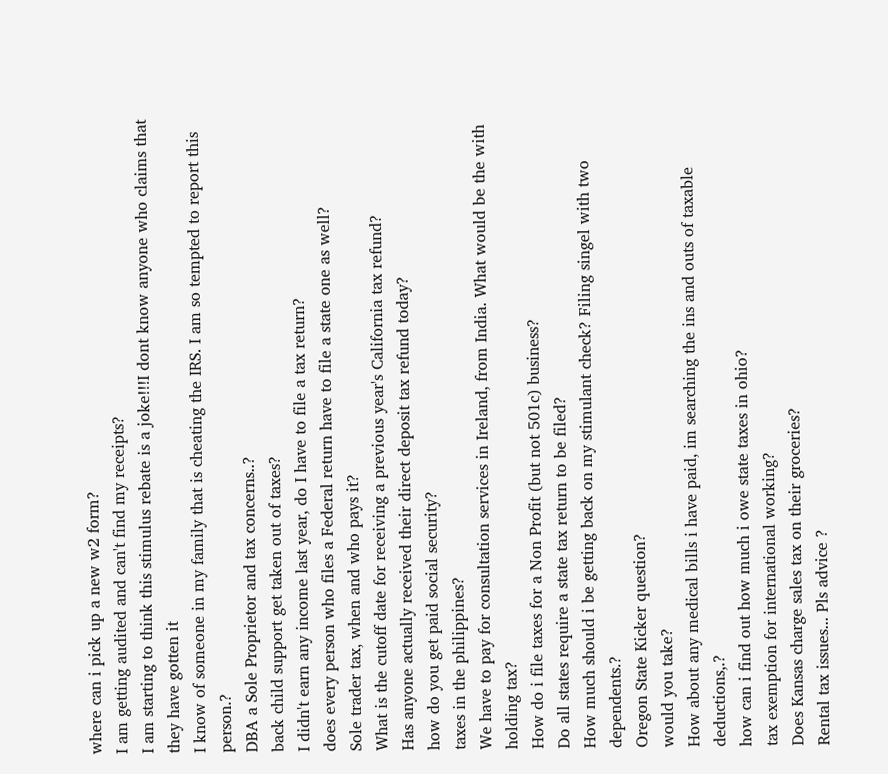where can i pick up a new w2 form?
I am getting audited and can't find my receipts?
I am starting to think this stimulus rebate is a joke!!!I dont know anyone who claims that they have gotten it
I know of someone in my family that is cheating the IRS. I am so tempted to report this person.?
DBA a Sole Proprietor and tax concerns..?
back child support get taken out of taxes?
I didn't earn any income last year, do I have to file a tax return?
does every person who files a Federal return have to file a state one as well?
Sole trader tax, when and who pays it?
What is the cutoff date for receiving a previous year's California tax refund?
Has anyone actually received their direct deposit tax refund today?
how do you get paid social security?
taxes in the philippines?
We have to pay for consultation services in Ireland, from India. What would be the with holding tax?
How do i file taxes for a Non Profit (but not 501c) business?
Do all states require a state tax return to be filed?
How much should i be getting back on my stimulant check? Filing singel with two dependents.?
Oregon State Kicker question?
would you take?
How about any medical bills i have paid, im searching the ins and outs of taxable deductions,.?
how can i find out how much i owe state taxes in ohio?
tax exemption for international working?
Does Kansas charge sales tax on their groceries?
Rental tax issues... Pls advice ?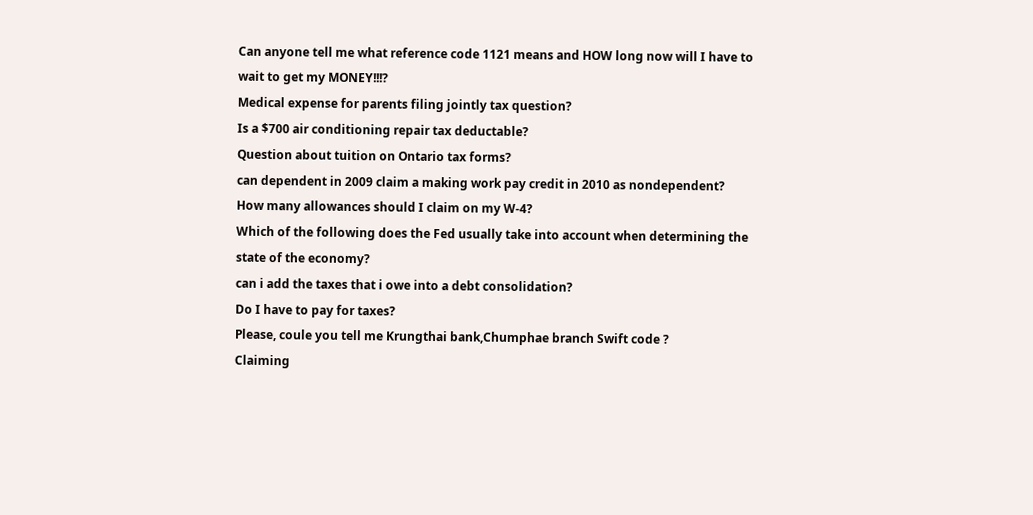Can anyone tell me what reference code 1121 means and HOW long now will I have to wait to get my MONEY!!!?
Medical expense for parents filing jointly tax question?
Is a $700 air conditioning repair tax deductable?
Question about tuition on Ontario tax forms?
can dependent in 2009 claim a making work pay credit in 2010 as nondependent?
How many allowances should I claim on my W-4?
Which of the following does the Fed usually take into account when determining the state of the economy?
can i add the taxes that i owe into a debt consolidation?
Do I have to pay for taxes?
Please, coule you tell me Krungthai bank,Chumphae branch Swift code ?
Claiming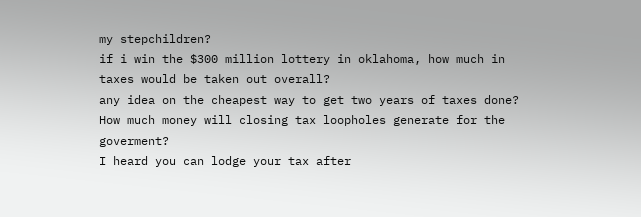my stepchildren?
if i win the $300 million lottery in oklahoma, how much in taxes would be taken out overall?
any idea on the cheapest way to get two years of taxes done?
How much money will closing tax loopholes generate for the goverment?
I heard you can lodge your tax after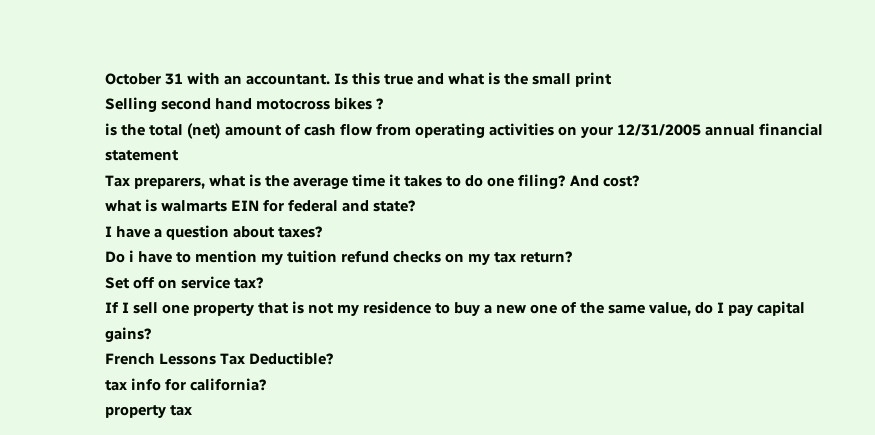October 31 with an accountant. Is this true and what is the small print
Selling second hand motocross bikes ?
is the total (net) amount of cash flow from operating activities on your 12/31/2005 annual financial statement
Tax preparers, what is the average time it takes to do one filing? And cost?
what is walmarts EIN for federal and state?
I have a question about taxes?
Do i have to mention my tuition refund checks on my tax return?
Set off on service tax?
If I sell one property that is not my residence to buy a new one of the same value, do I pay capital gains?
French Lessons Tax Deductible?
tax info for california?
property tax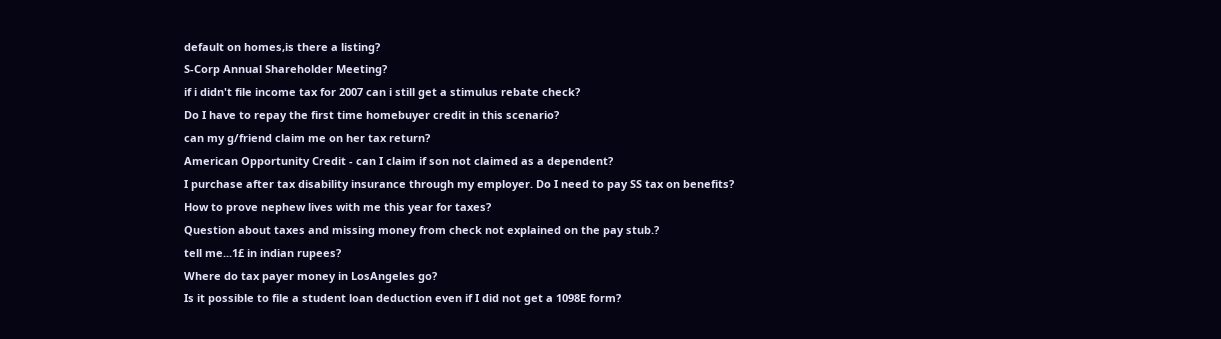default on homes,is there a listing?
S-Corp Annual Shareholder Meeting?
if i didn't file income tax for 2007 can i still get a stimulus rebate check?
Do I have to repay the first time homebuyer credit in this scenario?
can my g/friend claim me on her tax return?
American Opportunity Credit - can I claim if son not claimed as a dependent?
I purchase after tax disability insurance through my employer. Do I need to pay SS tax on benefits?
How to prove nephew lives with me this year for taxes?
Question about taxes and missing money from check not explained on the pay stub.?
tell me...1£ in indian rupees?
Where do tax payer money in LosAngeles go?
Is it possible to file a student loan deduction even if I did not get a 1098E form?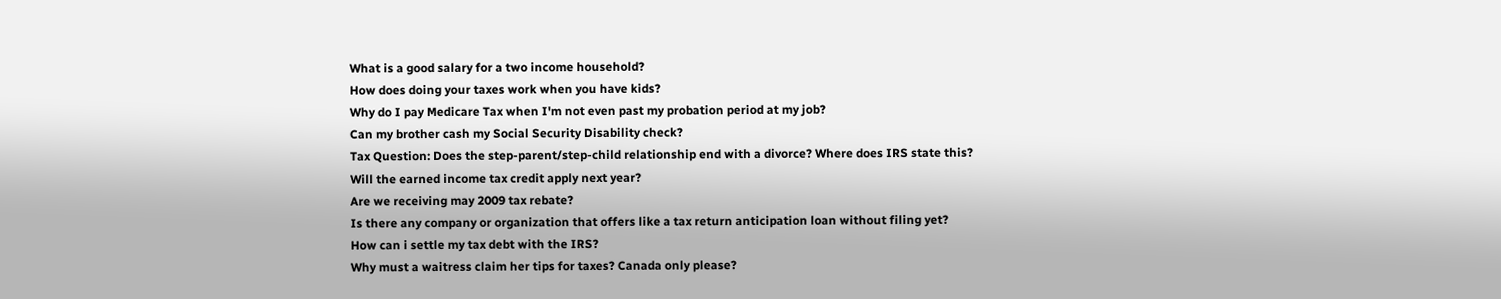What is a good salary for a two income household?
How does doing your taxes work when you have kids?
Why do I pay Medicare Tax when I'm not even past my probation period at my job?
Can my brother cash my Social Security Disability check?
Tax Question: Does the step-parent/step-child relationship end with a divorce? Where does IRS state this?
Will the earned income tax credit apply next year?
Are we receiving may 2009 tax rebate?
Is there any company or organization that offers like a tax return anticipation loan without filing yet?
How can i settle my tax debt with the IRS?
Why must a waitress claim her tips for taxes? Canada only please?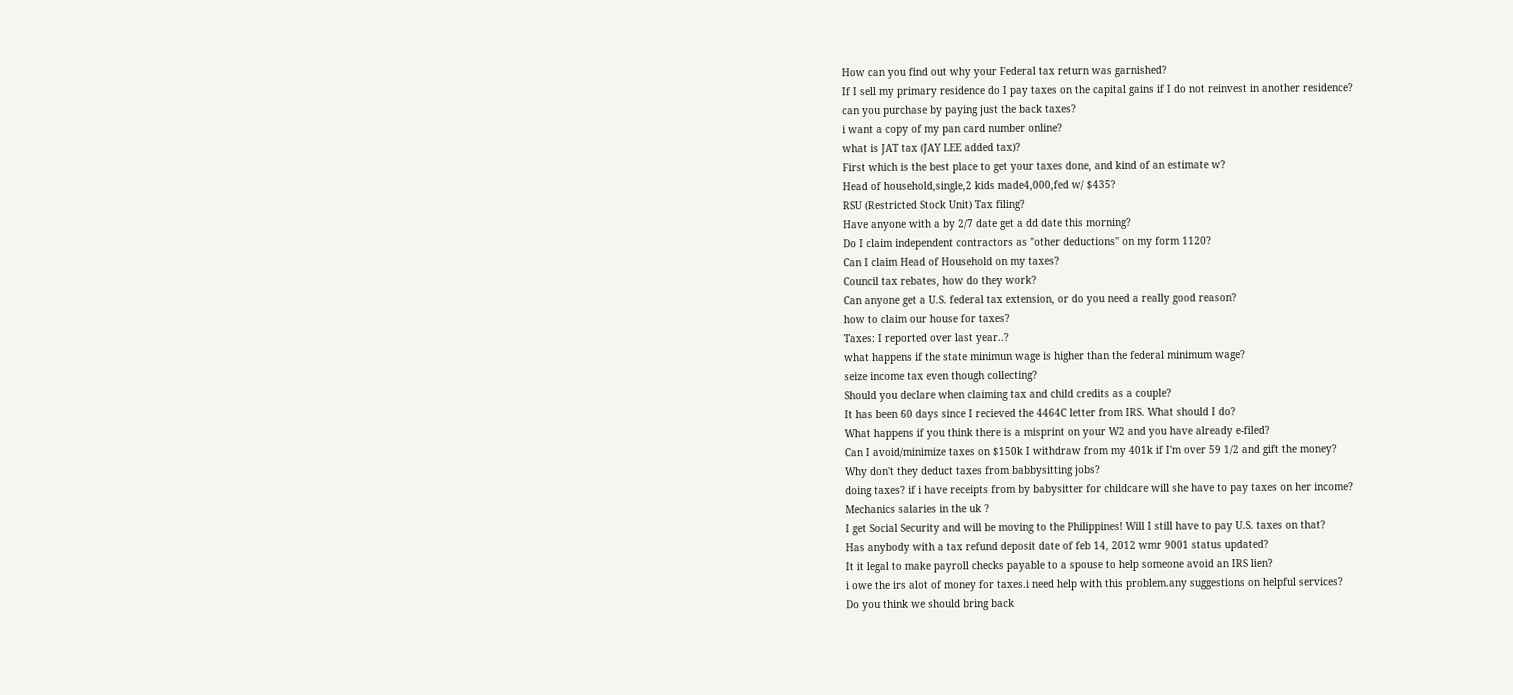How can you find out why your Federal tax return was garnished?
If I sell my primary residence do I pay taxes on the capital gains if I do not reinvest in another residence?
can you purchase by paying just the back taxes?
i want a copy of my pan card number online?
what is JAT tax (JAY LEE added tax)?
First which is the best place to get your taxes done, and kind of an estimate w?
Head of household,single,2 kids made4,000,fed w/ $435?
RSU (Restricted Stock Unit) Tax filing?
Have anyone with a by 2/7 date get a dd date this morning?
Do I claim independent contractors as "other deductions" on my form 1120?
Can I claim Head of Household on my taxes?
Council tax rebates, how do they work?
Can anyone get a U.S. federal tax extension, or do you need a really good reason?
how to claim our house for taxes?
Taxes: I reported over last year..?
what happens if the state minimun wage is higher than the federal minimum wage?
seize income tax even though collecting?
Should you declare when claiming tax and child credits as a couple?
It has been 60 days since I recieved the 4464C letter from IRS. What should I do?
What happens if you think there is a misprint on your W2 and you have already e-filed?
Can I avoid/minimize taxes on $150k I withdraw from my 401k if I'm over 59 1/2 and gift the money?
Why don't they deduct taxes from babbysitting jobs?
doing taxes? if i have receipts from by babysitter for childcare will she have to pay taxes on her income?
Mechanics salaries in the uk ?
I get Social Security and will be moving to the Philippines! Will I still have to pay U.S. taxes on that?
Has anybody with a tax refund deposit date of feb 14, 2012 wmr 9001 status updated?
It it legal to make payroll checks payable to a spouse to help someone avoid an IRS lien?
i owe the irs alot of money for taxes.i need help with this problem.any suggestions on helpful services?
Do you think we should bring back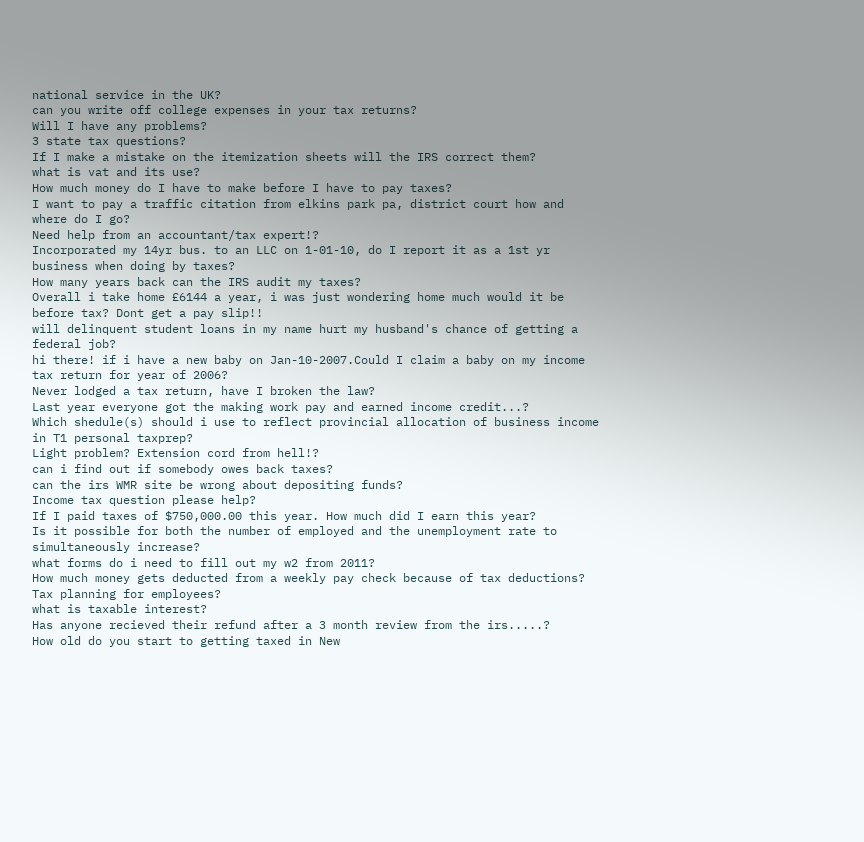national service in the UK?
can you write off college expenses in your tax returns?
Will I have any problems?
3 state tax questions?
If I make a mistake on the itemization sheets will the IRS correct them?
what is vat and its use?
How much money do I have to make before I have to pay taxes?
I want to pay a traffic citation from elkins park pa, district court how and where do I go?
Need help from an accountant/tax expert!?
Incorporated my 14yr bus. to an LLC on 1-01-10, do I report it as a 1st yr business when doing by taxes?
How many years back can the IRS audit my taxes?
Overall i take home £6144 a year, i was just wondering home much would it be before tax? Dont get a pay slip!!
will delinquent student loans in my name hurt my husband's chance of getting a federal job?
hi there! if i have a new baby on Jan-10-2007.Could I claim a baby on my income tax return for year of 2006?
Never lodged a tax return, have I broken the law?
Last year everyone got the making work pay and earned income credit...?
Which shedule(s) should i use to reflect provincial allocation of business income in T1 personal taxprep?
Light problem? Extension cord from hell!?
can i find out if somebody owes back taxes?
can the irs WMR site be wrong about depositing funds?
Income tax question please help?
If I paid taxes of $750,000.00 this year. How much did I earn this year?
Is it possible for both the number of employed and the unemployment rate to simultaneously increase?
what forms do i need to fill out my w2 from 2011?
How much money gets deducted from a weekly pay check because of tax deductions?
Tax planning for employees?
what is taxable interest?
Has anyone recieved their refund after a 3 month review from the irs.....?
How old do you start to getting taxed in New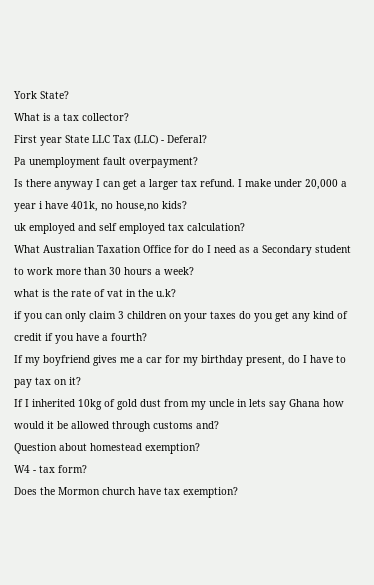York State?
What is a tax collector?
First year State LLC Tax (LLC) - Deferal?
Pa unemployment fault overpayment?
Is there anyway I can get a larger tax refund. I make under 20,000 a year i have 401k, no house,no kids?
uk employed and self employed tax calculation?
What Australian Taxation Office for do I need as a Secondary student to work more than 30 hours a week?
what is the rate of vat in the u.k?
if you can only claim 3 children on your taxes do you get any kind of credit if you have a fourth?
If my boyfriend gives me a car for my birthday present, do I have to pay tax on it?
If I inherited 10kg of gold dust from my uncle in lets say Ghana how would it be allowed through customs and?
Question about homestead exemption?
W4 - tax form?
Does the Mormon church have tax exemption?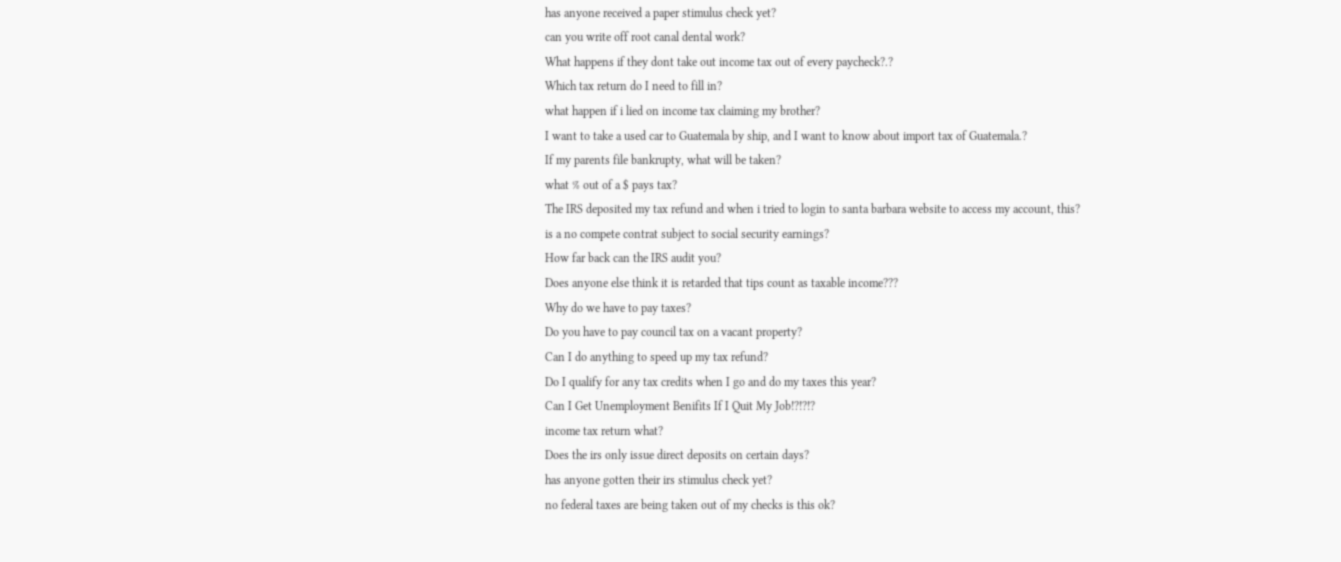has anyone received a paper stimulus check yet?
can you write off root canal dental work?
What happens if they dont take out income tax out of every paycheck?.?
Which tax return do I need to fill in?
what happen if i lied on income tax claiming my brother?
I want to take a used car to Guatemala by ship, and I want to know about import tax of Guatemala.?
If my parents file bankrupty, what will be taken?
what % out of a $ pays tax?
The IRS deposited my tax refund and when i tried to login to santa barbara website to access my account, this?
is a no compete contrat subject to social security earnings?
How far back can the IRS audit you?
Does anyone else think it is retarded that tips count as taxable income???
Why do we have to pay taxes?
Do you have to pay council tax on a vacant property?
Can I do anything to speed up my tax refund?
Do I qualify for any tax credits when I go and do my taxes this year?
Can I Get Unemployment Benifits If I Quit My Job!?!?!?
income tax return what?
Does the irs only issue direct deposits on certain days?
has anyone gotten their irs stimulus check yet?
no federal taxes are being taken out of my checks is this ok?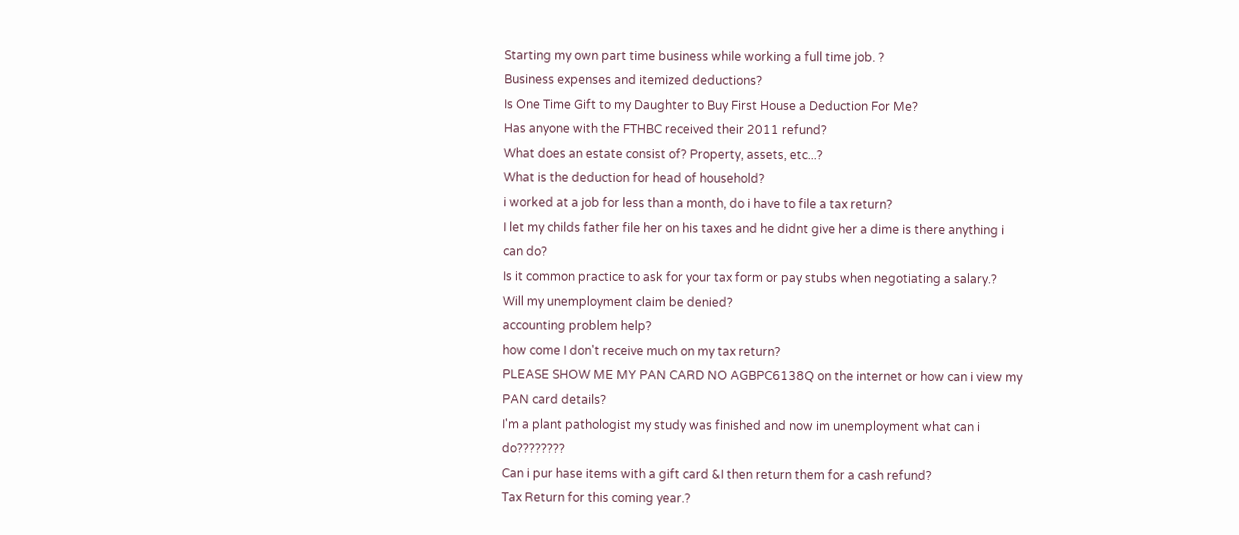Starting my own part time business while working a full time job. ?
Business expenses and itemized deductions?
Is One Time Gift to my Daughter to Buy First House a Deduction For Me?
Has anyone with the FTHBC received their 2011 refund?
What does an estate consist of? Property, assets, etc...?
What is the deduction for head of household?
i worked at a job for less than a month, do i have to file a tax return?
I let my childs father file her on his taxes and he didnt give her a dime is there anything i can do?
Is it common practice to ask for your tax form or pay stubs when negotiating a salary.?
Will my unemployment claim be denied?
accounting problem help?
how come I don't receive much on my tax return?
PLEASE SHOW ME MY PAN CARD NO AGBPC6138Q on the internet or how can i view my PAN card details?
I'm a plant pathologist my study was finished and now im unemployment what can i do????????
Can i pur hase items with a gift card &I then return them for a cash refund?
Tax Return for this coming year.?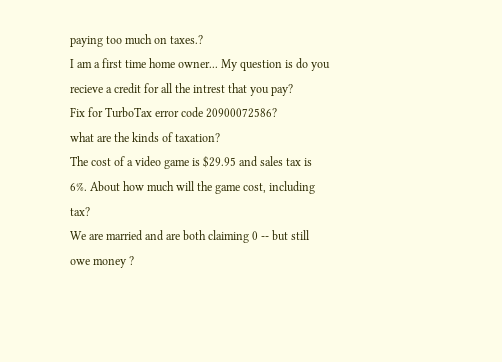paying too much on taxes.?
I am a first time home owner... My question is do you recieve a credit for all the intrest that you pay?
Fix for TurboTax error code 20900072586?
what are the kinds of taxation?
The cost of a video game is $29.95 and sales tax is 6%. About how much will the game cost, including tax?
We are married and are both claiming 0 -- but still owe money ?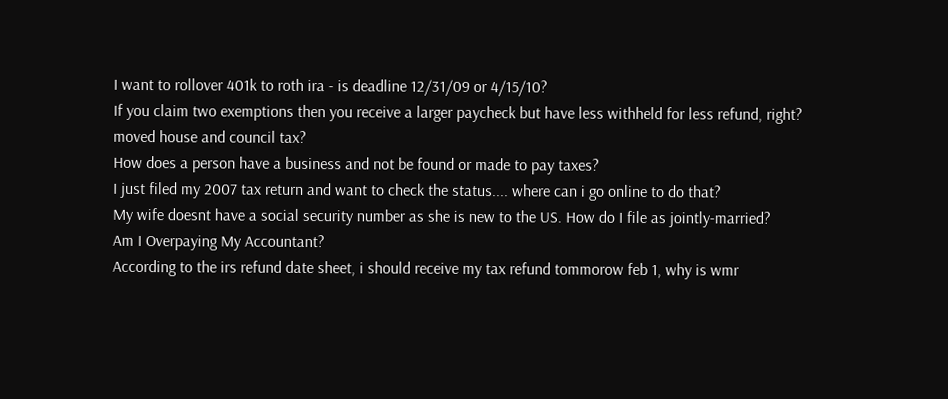I want to rollover 401k to roth ira - is deadline 12/31/09 or 4/15/10?
If you claim two exemptions then you receive a larger paycheck but have less withheld for less refund, right?
moved house and council tax?
How does a person have a business and not be found or made to pay taxes?
I just filed my 2007 tax return and want to check the status.... where can i go online to do that?
My wife doesnt have a social security number as she is new to the US. How do I file as jointly-married?
Am I Overpaying My Accountant?
According to the irs refund date sheet, i should receive my tax refund tommorow feb 1, why is wmr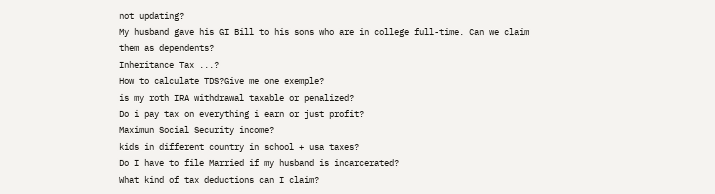not updating?
My husband gave his GI Bill to his sons who are in college full-time. Can we claim them as dependents?
Inheritance Tax ...?
How to calculate TDS?Give me one exemple?
is my roth IRA withdrawal taxable or penalized?
Do i pay tax on everything i earn or just profit?
Maximun Social Security income?
kids in different country in school + usa taxes?
Do I have to file Married if my husband is incarcerated?
What kind of tax deductions can I claim?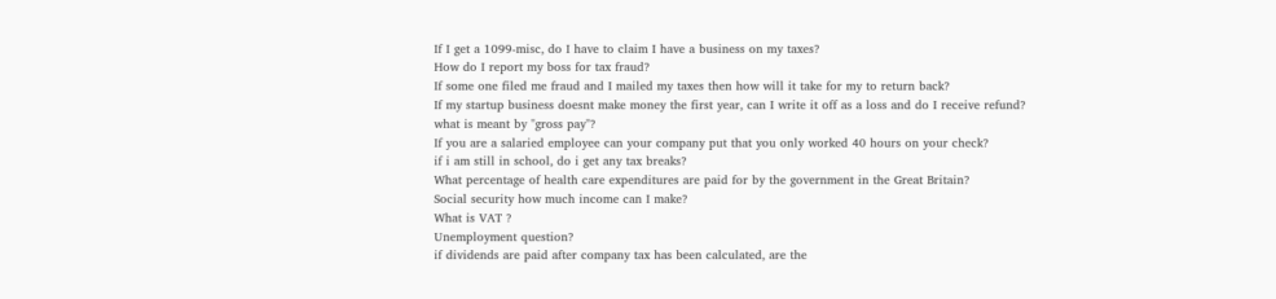If I get a 1099-misc, do I have to claim I have a business on my taxes?
How do I report my boss for tax fraud?
If some one filed me fraud and I mailed my taxes then how will it take for my to return back?
If my startup business doesnt make money the first year, can I write it off as a loss and do I receive refund?
what is meant by "gross pay"?
If you are a salaried employee can your company put that you only worked 40 hours on your check?
if i am still in school, do i get any tax breaks?
What percentage of health care expenditures are paid for by the government in the Great Britain?
Social security how much income can I make?
What is VAT ?
Unemployment question?
if dividends are paid after company tax has been calculated, are the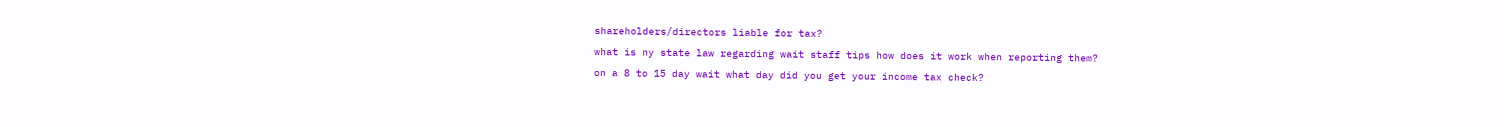shareholders/directors liable for tax?
what is ny state law regarding wait staff tips how does it work when reporting them?
on a 8 to 15 day wait what day did you get your income tax check?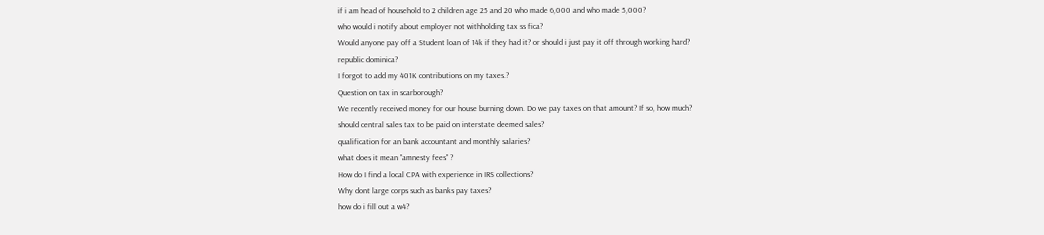if i am head of household to 2 children age 25 and 20 who made 6,000 and who made 5,000?
who would i notify about employer not withholding tax ss fica?
Would anyone pay off a Student loan of 14k if they had it? or should i just pay it off through working hard?
republic dominica?
I forgot to add my 401K contributions on my taxes.?
Question on tax in scarborough?
We recently received money for our house burning down. Do we pay taxes on that amount? If so, how much?
should central sales tax to be paid on interstate deemed sales?
qualification for an bank accountant and monthly salaries?
what does it mean "amnesty fees" ?
How do I find a local CPA with experience in IRS collections?
Why dont large corps such as banks pay taxes?
how do i fill out a w4?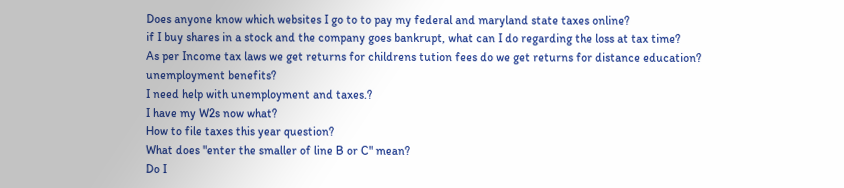Does anyone know which websites I go to to pay my federal and maryland state taxes online?
if I buy shares in a stock and the company goes bankrupt, what can I do regarding the loss at tax time?
As per Income tax laws we get returns for childrens tution fees do we get returns for distance education?
unemployment benefits?
I need help with unemployment and taxes.?
I have my W2s now what?
How to file taxes this year question?
What does "enter the smaller of line B or C" mean?
Do I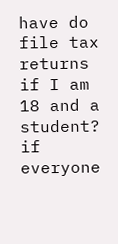have do file tax returns if I am 18 and a student?
if everyone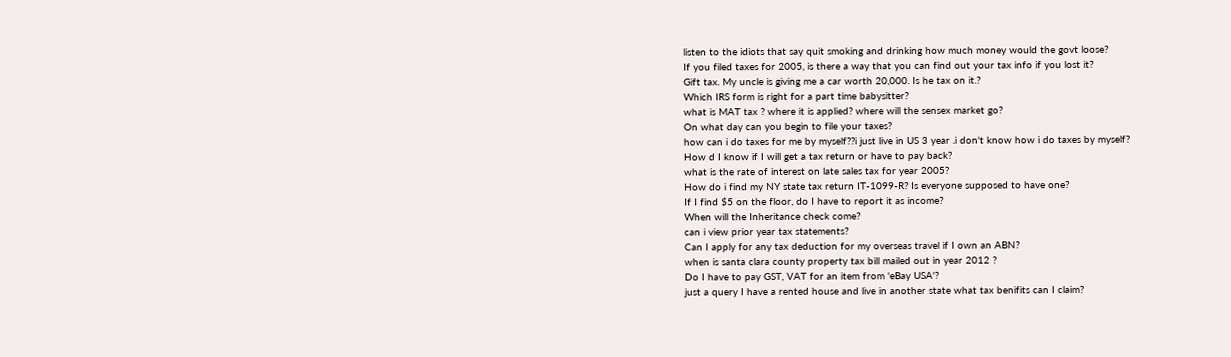listen to the idiots that say quit smoking and drinking how much money would the govt loose?
If you filed taxes for 2005, is there a way that you can find out your tax info if you lost it?
Gift tax. My uncle is giving me a car worth 20,000. Is he tax on it.?
Which IRS form is right for a part time babysitter?
what is MAT tax ? where it is applied? where will the sensex market go?
On what day can you begin to file your taxes?
how can i do taxes for me by myself??i just live in US 3 year .i don't know how i do taxes by myself?
How d I know if I will get a tax return or have to pay back?
what is the rate of interest on late sales tax for year 2005?
How do i find my NY state tax return IT-1099-R? Is everyone supposed to have one?
If I find $5 on the floor, do I have to report it as income?
When will the Inheritance check come?
can i view prior year tax statements?
Can I apply for any tax deduction for my overseas travel if I own an ABN?
when is santa clara county property tax bill mailed out in year 2012 ?
Do I have to pay GST, VAT for an item from 'eBay USA'?
just a query I have a rented house and live in another state what tax benifits can I claim?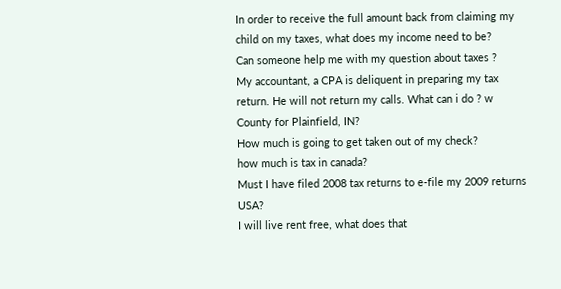In order to receive the full amount back from claiming my child on my taxes, what does my income need to be?
Can someone help me with my question about taxes ?
My accountant, a CPA is deliquent in preparing my tax return. He will not return my calls. What can i do ? w
County for Plainfield, IN?
How much is going to get taken out of my check?
how much is tax in canada?
Must I have filed 2008 tax returns to e-file my 2009 returns USA?
I will live rent free, what does that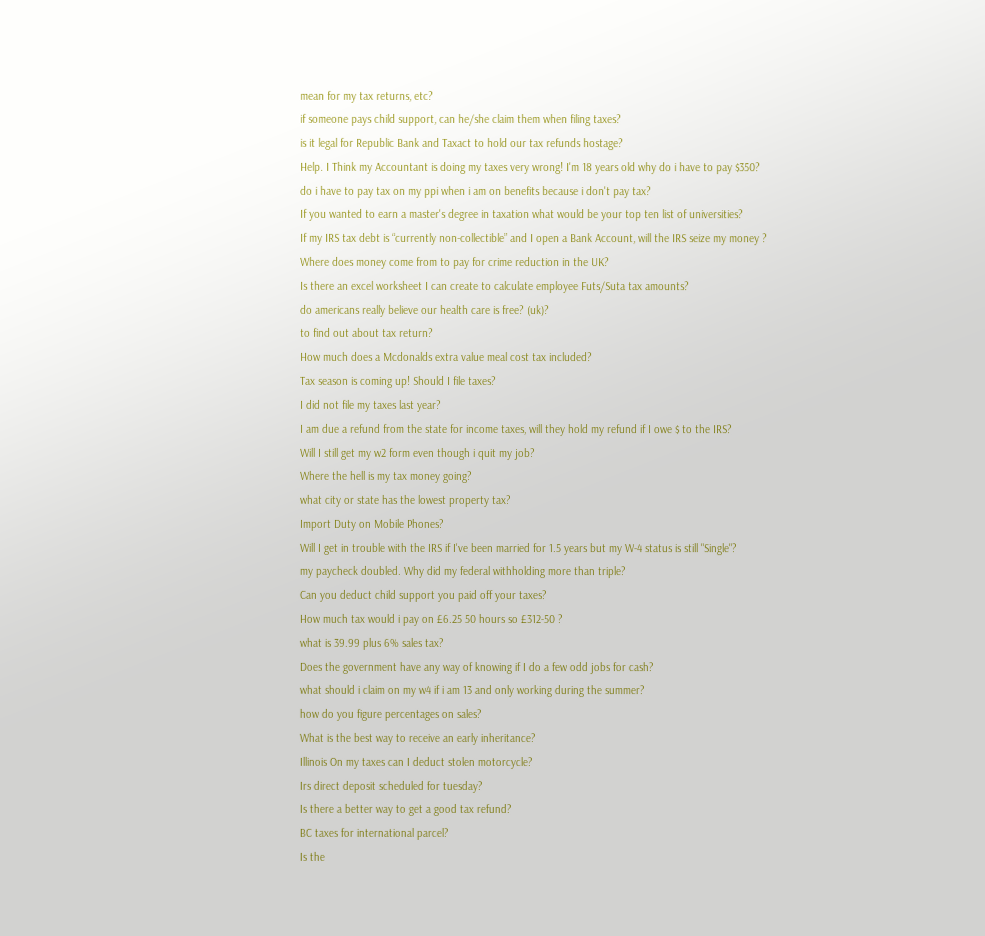mean for my tax returns, etc?
if someone pays child support, can he/she claim them when filing taxes?
is it legal for Republic Bank and Taxact to hold our tax refunds hostage?
Help. I Think my Accountant is doing my taxes very wrong! I'm 18 years old why do i have to pay $350?
do i have to pay tax on my ppi when i am on benefits because i don't pay tax?
If you wanted to earn a master's degree in taxation what would be your top ten list of universities?
If my IRS tax debt is “currently non-collectible” and I open a Bank Account, will the IRS seize my money ?
Where does money come from to pay for crime reduction in the UK?
Is there an excel worksheet I can create to calculate employee Futs/Suta tax amounts?
do americans really believe our health care is free? (uk)?
to find out about tax return?
How much does a Mcdonalds extra value meal cost tax included?
Tax season is coming up! Should I file taxes?
I did not file my taxes last year?
I am due a refund from the state for income taxes, will they hold my refund if I owe $ to the IRS?
Will I still get my w2 form even though i quit my job?
Where the hell is my tax money going?
what city or state has the lowest property tax?
Import Duty on Mobile Phones?
Will I get in trouble with the IRS if I've been married for 1.5 years but my W-4 status is still "Single"?
my paycheck doubled. Why did my federal withholding more than triple?
Can you deduct child support you paid off your taxes?
How much tax would i pay on £6.25 50 hours so £312-50 ?
what is 39.99 plus 6% sales tax?
Does the government have any way of knowing if I do a few odd jobs for cash?
what should i claim on my w4 if i am 13 and only working during the summer?
how do you figure percentages on sales?
What is the best way to receive an early inheritance?
Illinois On my taxes can I deduct stolen motorcycle?
Irs direct deposit scheduled for tuesday?
Is there a better way to get a good tax refund?
BC taxes for international parcel?
Is the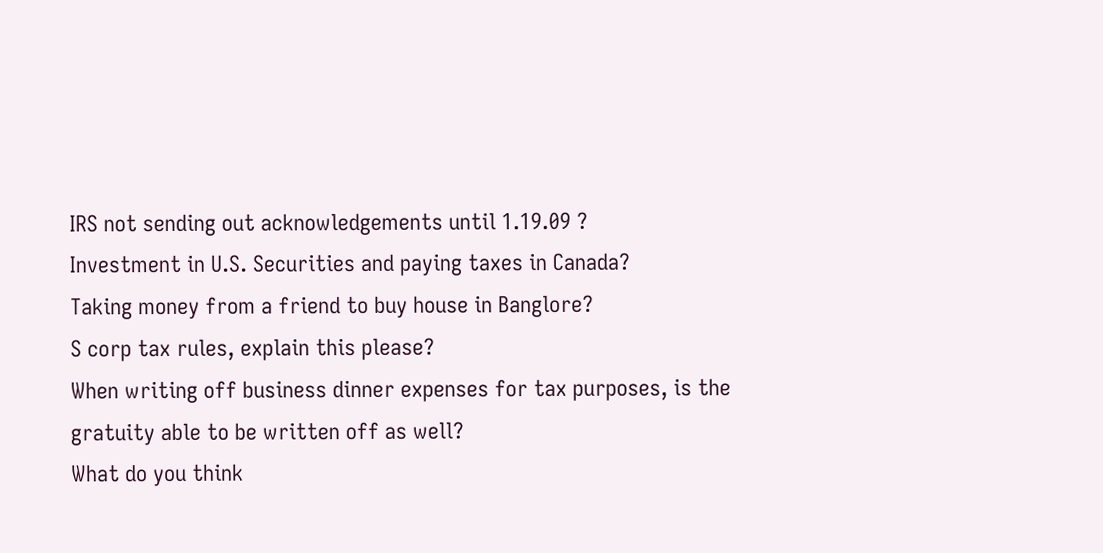IRS not sending out acknowledgements until 1.19.09 ?
Investment in U.S. Securities and paying taxes in Canada?
Taking money from a friend to buy house in Banglore?
S corp tax rules, explain this please?
When writing off business dinner expenses for tax purposes, is the gratuity able to be written off as well?
What do you think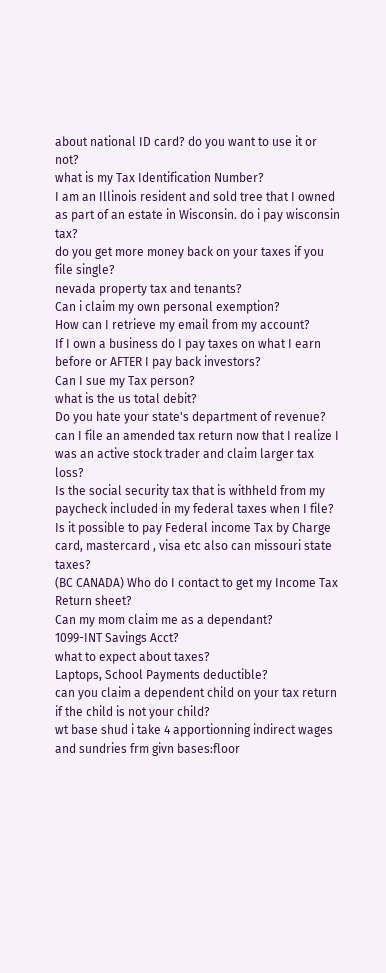about national ID card? do you want to use it or not?
what is my Tax Identification Number?
I am an Illinois resident and sold tree that I owned as part of an estate in Wisconsin. do i pay wisconsin tax?
do you get more money back on your taxes if you file single?
nevada property tax and tenants?
Can i claim my own personal exemption?
How can I retrieve my email from my account?
If I own a business do I pay taxes on what I earn before or AFTER I pay back investors?
Can I sue my Tax person?
what is the us total debit?
Do you hate your state's department of revenue?
can I file an amended tax return now that I realize I was an active stock trader and claim larger tax loss?
Is the social security tax that is withheld from my paycheck included in my federal taxes when I file?
Is it possible to pay Federal income Tax by Charge card, mastercard , visa etc also can missouri state taxes?
(BC CANADA) Who do I contact to get my Income Tax Return sheet?
Can my mom claim me as a dependant?
1099-INT Savings Acct?
what to expect about taxes?
Laptops, School Payments deductible?
can you claim a dependent child on your tax return if the child is not your child?
wt base shud i take 4 apportionning indirect wages and sundries frm givn bases:floor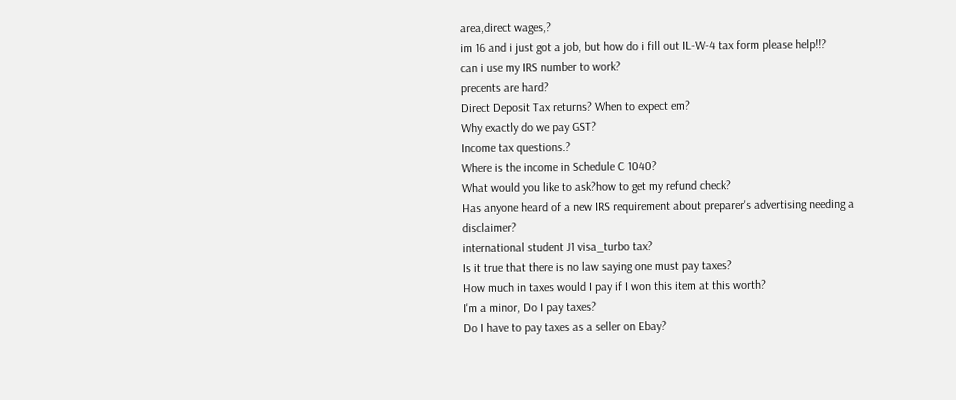area,direct wages,?
im 16 and i just got a job, but how do i fill out IL-W-4 tax form please help!!?
can i use my IRS number to work?
precents are hard?
Direct Deposit Tax returns? When to expect em?
Why exactly do we pay GST?
Income tax questions.?
Where is the income in Schedule C 1040?
What would you like to ask?how to get my refund check?
Has anyone heard of a new IRS requirement about preparer's advertising needing a disclaimer?
international student J1 visa_turbo tax?
Is it true that there is no law saying one must pay taxes?
How much in taxes would I pay if I won this item at this worth?
I'm a minor, Do I pay taxes?
Do I have to pay taxes as a seller on Ebay?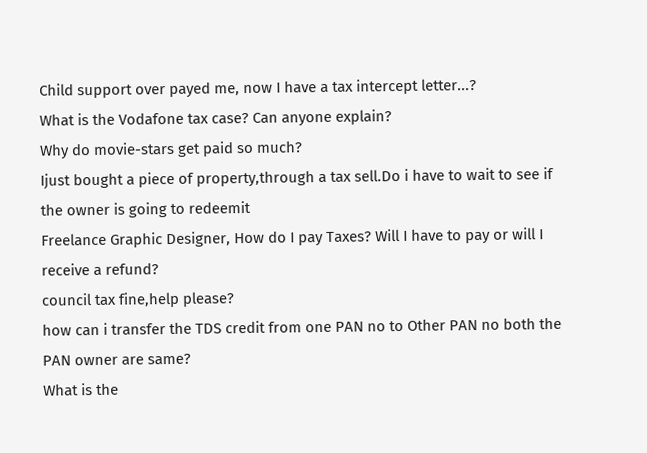Child support over payed me, now I have a tax intercept letter...?
What is the Vodafone tax case? Can anyone explain?
Why do movie-stars get paid so much?
Ijust bought a piece of property,through a tax sell.Do i have to wait to see if the owner is going to redeemit
Freelance Graphic Designer, How do I pay Taxes? Will I have to pay or will I receive a refund?
council tax fine,help please?
how can i transfer the TDS credit from one PAN no to Other PAN no both the PAN owner are same?
What is the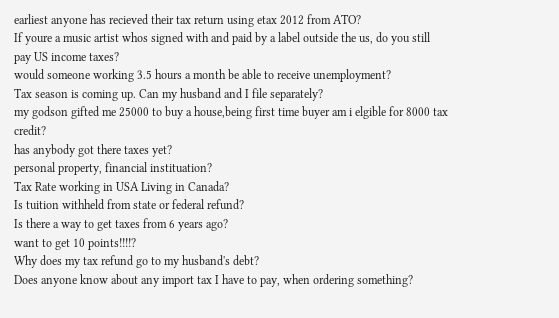earliest anyone has recieved their tax return using etax 2012 from ATO?
If youre a music artist whos signed with and paid by a label outside the us, do you still pay US income taxes?
would someone working 3.5 hours a month be able to receive unemployment?
Tax season is coming up. Can my husband and I file separately?
my godson gifted me 25000 to buy a house,being first time buyer am i elgible for 8000 tax credit?
has anybody got there taxes yet?
personal property, financial instituation?
Tax Rate working in USA Living in Canada?
Is tuition withheld from state or federal refund?
Is there a way to get taxes from 6 years ago?
want to get 10 points!!!!?
Why does my tax refund go to my husband's debt?
Does anyone know about any import tax I have to pay, when ordering something?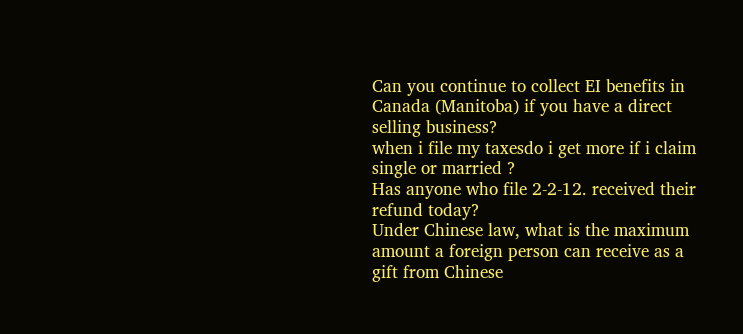Can you continue to collect EI benefits in Canada (Manitoba) if you have a direct selling business?
when i file my taxesdo i get more if i claim single or married ?
Has anyone who file 2-2-12. received their refund today?
Under Chinese law, what is the maximum amount a foreign person can receive as a gift from Chinese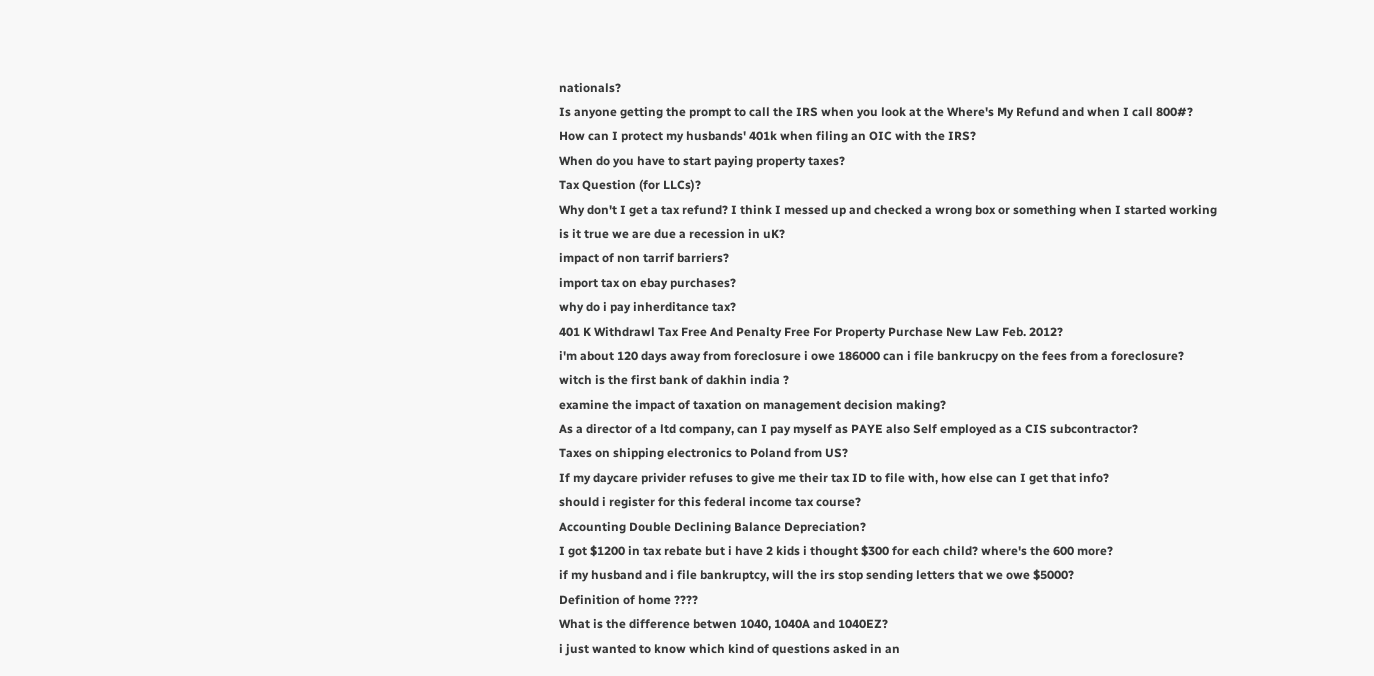nationals?
Is anyone getting the prompt to call the IRS when you look at the Where's My Refund and when I call 800#?
How can I protect my husbands' 401k when filing an OIC with the IRS?
When do you have to start paying property taxes?
Tax Question (for LLCs)?
Why don't I get a tax refund? I think I messed up and checked a wrong box or something when I started working
is it true we are due a recession in uK?
impact of non tarrif barriers?
import tax on ebay purchases?
why do i pay inherditance tax?
401 K Withdrawl Tax Free And Penalty Free For Property Purchase New Law Feb. 2012?
i'm about 120 days away from foreclosure i owe 186000 can i file bankrucpy on the fees from a foreclosure?
witch is the first bank of dakhin india ?
examine the impact of taxation on management decision making?
As a director of a ltd company, can I pay myself as PAYE also Self employed as a CIS subcontractor?
Taxes on shipping electronics to Poland from US?
If my daycare privider refuses to give me their tax ID to file with, how else can I get that info?
should i register for this federal income tax course?
Accounting Double Declining Balance Depreciation?
I got $1200 in tax rebate but i have 2 kids i thought $300 for each child? where's the 600 more?
if my husband and i file bankruptcy, will the irs stop sending letters that we owe $5000?
Definition of home ????
What is the difference betwen 1040, 1040A and 1040EZ?
i just wanted to know which kind of questions asked in an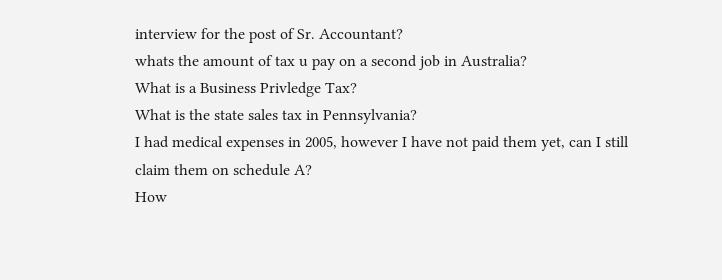interview for the post of Sr. Accountant?
whats the amount of tax u pay on a second job in Australia?
What is a Business Privledge Tax?
What is the state sales tax in Pennsylvania?
I had medical expenses in 2005, however I have not paid them yet, can I still claim them on schedule A?
How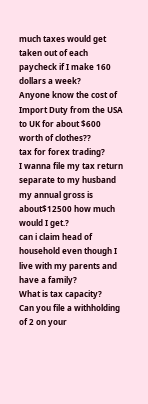much taxes would get taken out of each paycheck if I make 160 dollars a week?
Anyone know the cost of Import Duty from the USA to UK for about $600 worth of clothes??
tax for forex trading?
I wanna file my tax return separate to my husband my annual gross is about$12500 how much would I get.?
can i claim head of household even though I live with my parents and have a family?
What is tax capacity?
Can you file a withholding of 2 on your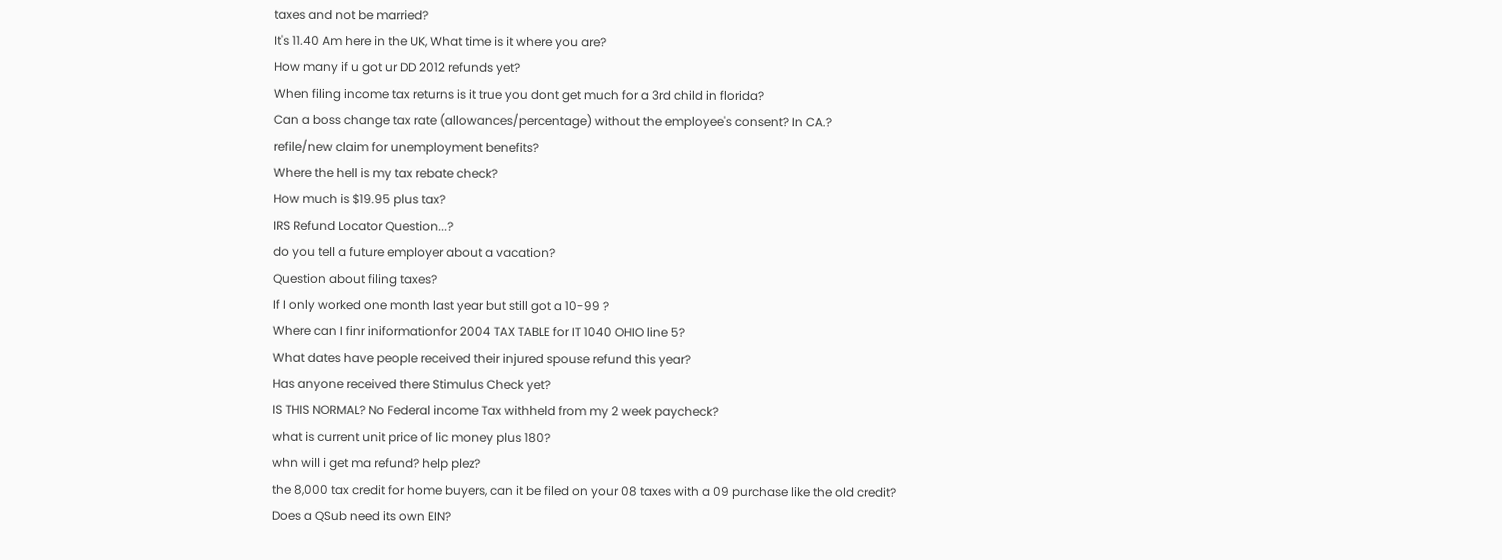taxes and not be married?
It's 11.40 Am here in the UK, What time is it where you are?
How many if u got ur DD 2012 refunds yet?
When filing income tax returns is it true you dont get much for a 3rd child in florida?
Can a boss change tax rate (allowances/percentage) without the employee's consent? In CA.?
refile/new claim for unemployment benefits?
Where the hell is my tax rebate check?
How much is $19.95 plus tax?
IRS Refund Locator Question...?
do you tell a future employer about a vacation?
Question about filing taxes?
If I only worked one month last year but still got a 10-99 ?
Where can I finr iniformationfor 2004 TAX TABLE for IT 1040 OHIO line 5?
What dates have people received their injured spouse refund this year?
Has anyone received there Stimulus Check yet?
IS THIS NORMAL? No Federal income Tax withheld from my 2 week paycheck?
what is current unit price of lic money plus 180?
whn will i get ma refund? help plez?
the 8,000 tax credit for home buyers, can it be filed on your 08 taxes with a 09 purchase like the old credit?
Does a QSub need its own EIN?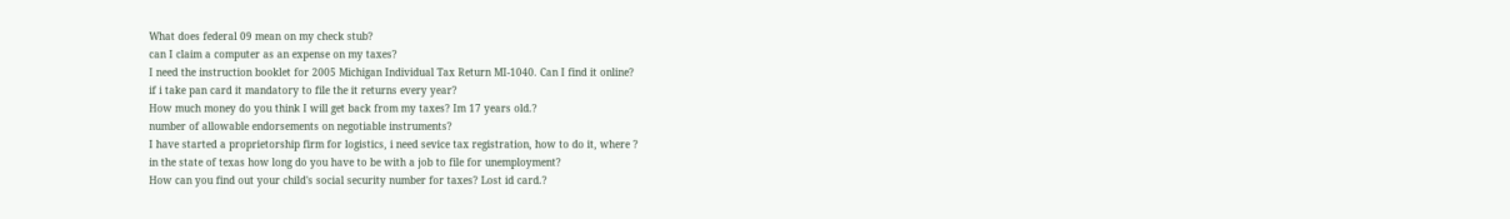What does federal 09 mean on my check stub?
can I claim a computer as an expense on my taxes?
I need the instruction booklet for 2005 Michigan Individual Tax Return MI-1040. Can I find it online?
if i take pan card it mandatory to file the it returns every year?
How much money do you think I will get back from my taxes? Im 17 years old.?
number of allowable endorsements on negotiable instruments?
I have started a proprietorship firm for logistics, i need sevice tax registration, how to do it, where ?
in the state of texas how long do you have to be with a job to file for unemployment?
How can you find out your child's social security number for taxes? Lost id card.?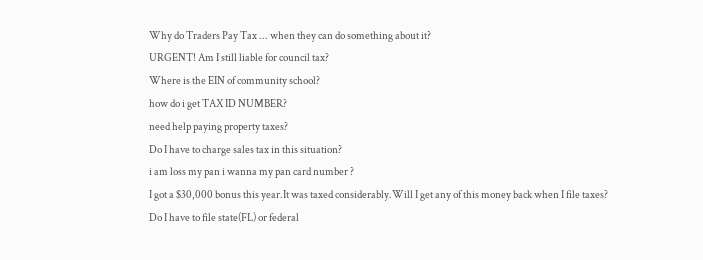Why do Traders Pay Tax ... when they can do something about it?
URGENT! Am I still liable for council tax?
Where is the EIN of community school?
how do i get TAX ID NUMBER?
need help paying property taxes?
Do I have to charge sales tax in this situation?
i am loss my pan i wanna my pan card number ?
I got a $30,000 bonus this year.It was taxed considerably.Will I get any of this money back when I file taxes?
Do I have to file state(FL) or federal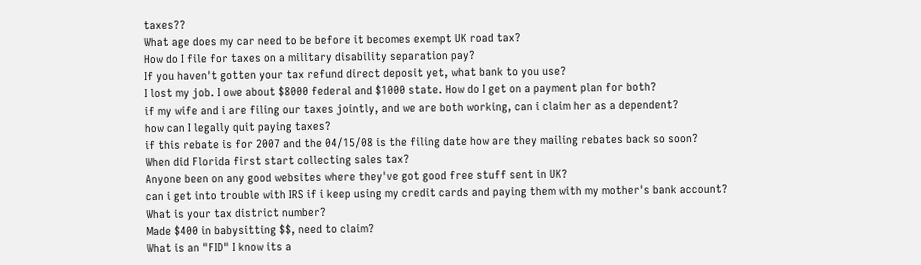taxes??
What age does my car need to be before it becomes exempt UK road tax?
How do I file for taxes on a military disability separation pay?
If you haven't gotten your tax refund direct deposit yet, what bank to you use?
I lost my job. I owe about $8000 federal and $1000 state. How do I get on a payment plan for both?
if my wife and i are filing our taxes jointly, and we are both working, can i claim her as a dependent?
how can I legally quit paying taxes?
if this rebate is for 2007 and the 04/15/08 is the filing date how are they mailing rebates back so soon?
When did Florida first start collecting sales tax?
Anyone been on any good websites where they've got good free stuff sent in UK?
can i get into trouble with IRS if i keep using my credit cards and paying them with my mother's bank account?
What is your tax district number?
Made $400 in babysitting $$, need to claim?
What is an "FID" I know its a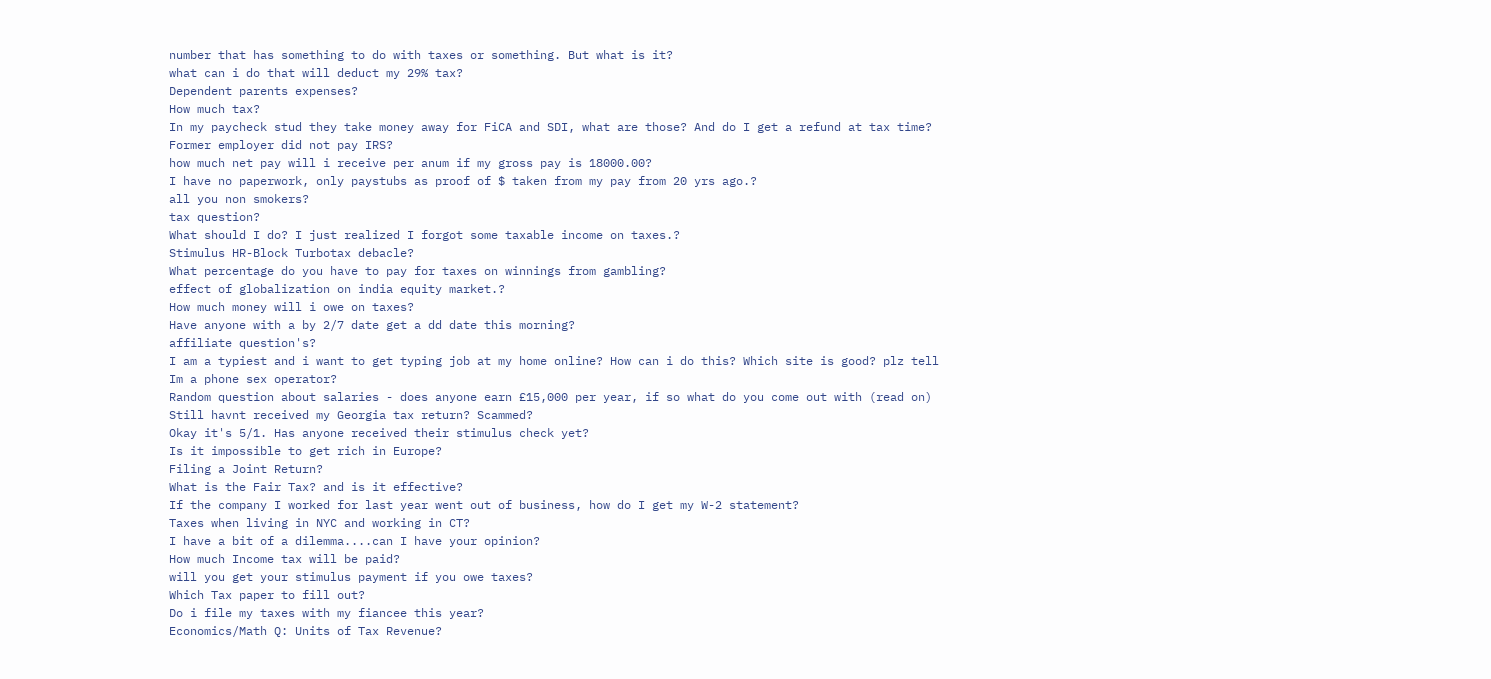number that has something to do with taxes or something. But what is it?
what can i do that will deduct my 29% tax?
Dependent parents expenses?
How much tax?
In my paycheck stud they take money away for FiCA and SDI, what are those? And do I get a refund at tax time?
Former employer did not pay IRS?
how much net pay will i receive per anum if my gross pay is 18000.00?
I have no paperwork, only paystubs as proof of $ taken from my pay from 20 yrs ago.?
all you non smokers?
tax question?
What should I do? I just realized I forgot some taxable income on taxes.?
Stimulus HR-Block Turbotax debacle?
What percentage do you have to pay for taxes on winnings from gambling?
effect of globalization on india equity market.?
How much money will i owe on taxes?
Have anyone with a by 2/7 date get a dd date this morning?
affiliate question's?
I am a typiest and i want to get typing job at my home online? How can i do this? Which site is good? plz tell
Im a phone sex operator?
Random question about salaries - does anyone earn £15,000 per year, if so what do you come out with (read on)
Still havnt received my Georgia tax return? Scammed?
Okay it's 5/1. Has anyone received their stimulus check yet?
Is it impossible to get rich in Europe?
Filing a Joint Return?
What is the Fair Tax? and is it effective?
If the company I worked for last year went out of business, how do I get my W-2 statement?
Taxes when living in NYC and working in CT?
I have a bit of a dilemma....can I have your opinion?
How much Income tax will be paid?
will you get your stimulus payment if you owe taxes?
Which Tax paper to fill out?
Do i file my taxes with my fiancee this year?
Economics/Math Q: Units of Tax Revenue?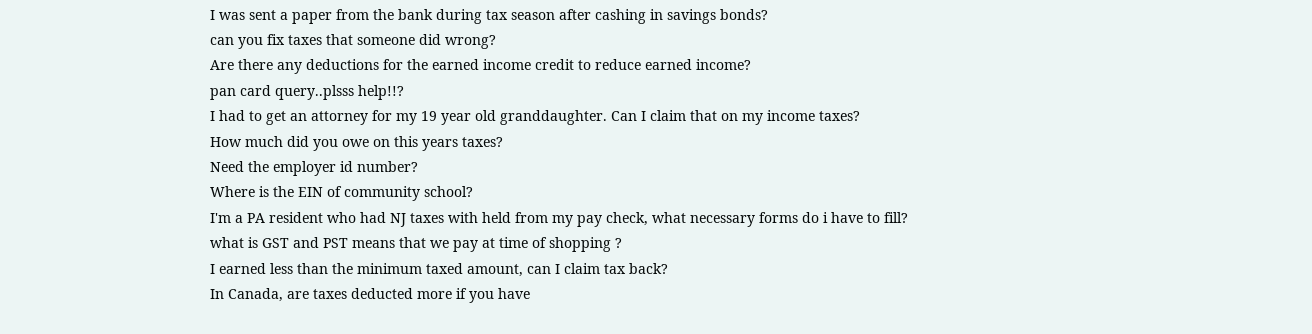I was sent a paper from the bank during tax season after cashing in savings bonds?
can you fix taxes that someone did wrong?
Are there any deductions for the earned income credit to reduce earned income?
pan card query..plsss help!!?
I had to get an attorney for my 19 year old granddaughter. Can I claim that on my income taxes?
How much did you owe on this years taxes?
Need the employer id number?
Where is the EIN of community school?
I'm a PA resident who had NJ taxes with held from my pay check, what necessary forms do i have to fill?
what is GST and PST means that we pay at time of shopping ?
I earned less than the minimum taxed amount, can I claim tax back?
In Canada, are taxes deducted more if you have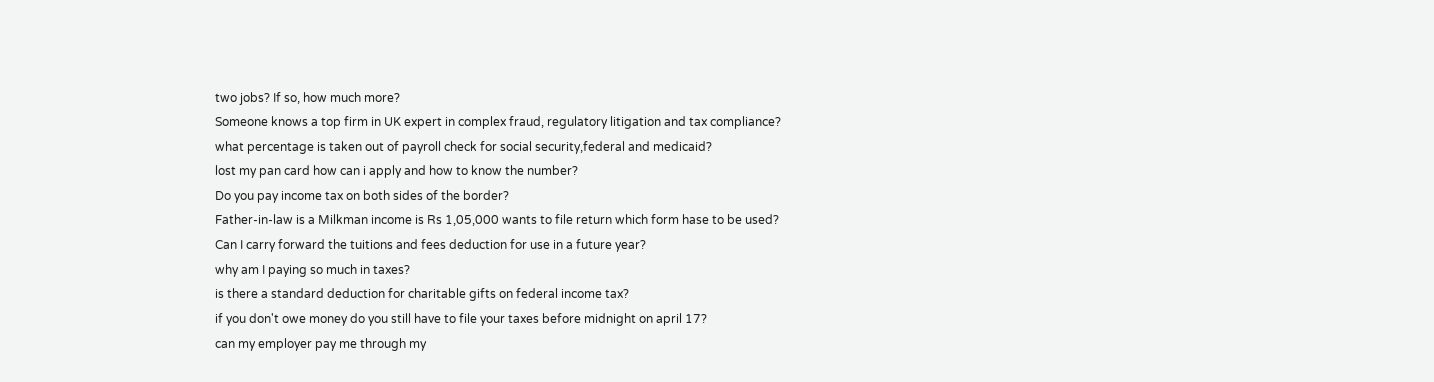two jobs? If so, how much more?
Someone knows a top firm in UK expert in complex fraud, regulatory litigation and tax compliance?
what percentage is taken out of payroll check for social security,federal and medicaid?
lost my pan card how can i apply and how to know the number?
Do you pay income tax on both sides of the border?
Father-in-law is a Milkman income is Rs 1,05,000 wants to file return which form hase to be used?
Can I carry forward the tuitions and fees deduction for use in a future year?
why am I paying so much in taxes?
is there a standard deduction for charitable gifts on federal income tax?
if you don't owe money do you still have to file your taxes before midnight on april 17?
can my employer pay me through my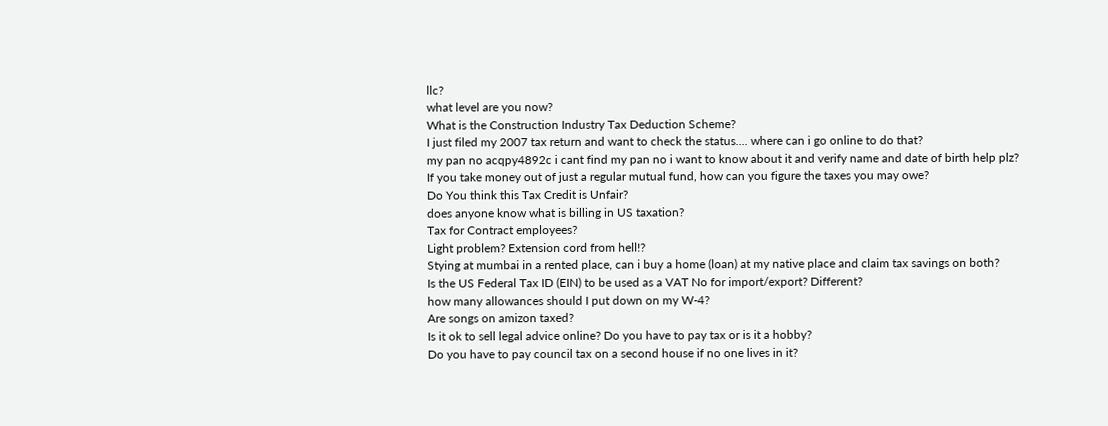llc?
what level are you now?
What is the Construction Industry Tax Deduction Scheme?
I just filed my 2007 tax return and want to check the status.... where can i go online to do that?
my pan no acqpy4892c i cant find my pan no i want to know about it and verify name and date of birth help plz?
If you take money out of just a regular mutual fund, how can you figure the taxes you may owe?
Do You think this Tax Credit is Unfair?
does anyone know what is billing in US taxation?
Tax for Contract employees?
Light problem? Extension cord from hell!?
Stying at mumbai in a rented place, can i buy a home (loan) at my native place and claim tax savings on both?
Is the US Federal Tax ID (EIN) to be used as a VAT No for import/export? Different?
how many allowances should I put down on my W-4?
Are songs on amizon taxed?
Is it ok to sell legal advice online? Do you have to pay tax or is it a hobby?
Do you have to pay council tax on a second house if no one lives in it?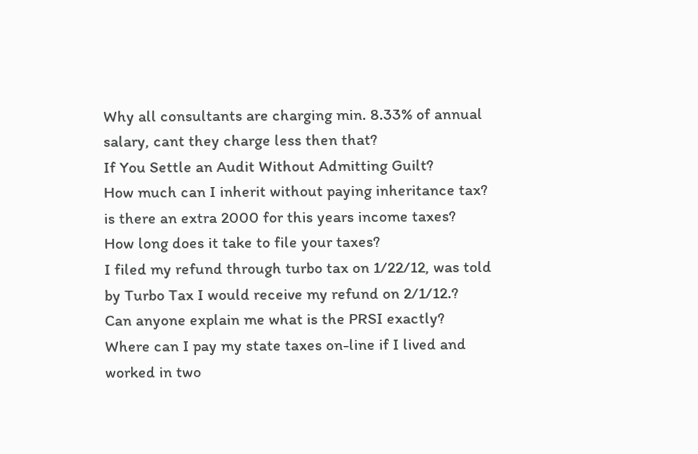Why all consultants are charging min. 8.33% of annual salary, cant they charge less then that?
If You Settle an Audit Without Admitting Guilt?
How much can I inherit without paying inheritance tax?
is there an extra 2000 for this years income taxes?
How long does it take to file your taxes?
I filed my refund through turbo tax on 1/22/12, was told by Turbo Tax I would receive my refund on 2/1/12.?
Can anyone explain me what is the PRSI exactly?
Where can I pay my state taxes on-line if I lived and worked in two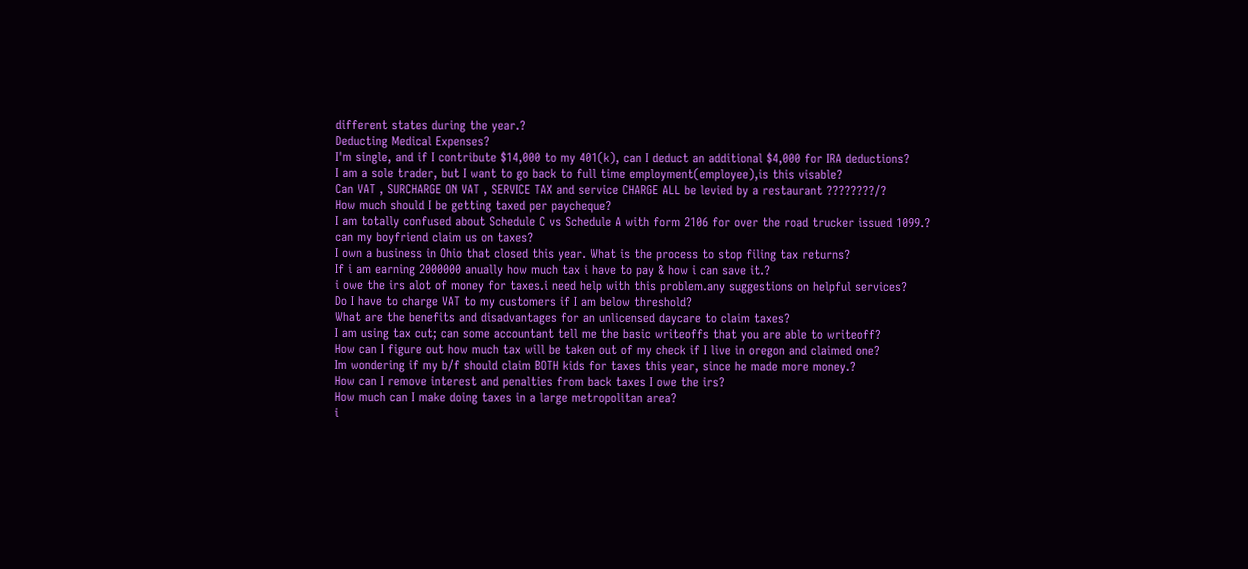different states during the year.?
Deducting Medical Expenses?
I'm single, and if I contribute $14,000 to my 401(k), can I deduct an additional $4,000 for IRA deductions?
I am a sole trader, but I want to go back to full time employment(employee),is this visable?
Can VAT , SURCHARGE ON VAT , SERVICE TAX and service CHARGE ALL be levied by a restaurant ????????/?
How much should I be getting taxed per paycheque?
I am totally confused about Schedule C vs Schedule A with form 2106 for over the road trucker issued 1099.?
can my boyfriend claim us on taxes?
I own a business in Ohio that closed this year. What is the process to stop filing tax returns?
If i am earning 2000000 anually how much tax i have to pay & how i can save it.?
i owe the irs alot of money for taxes.i need help with this problem.any suggestions on helpful services?
Do I have to charge VAT to my customers if I am below threshold?
What are the benefits and disadvantages for an unlicensed daycare to claim taxes?
I am using tax cut; can some accountant tell me the basic writeoffs that you are able to writeoff?
How can I figure out how much tax will be taken out of my check if I live in oregon and claimed one?
Im wondering if my b/f should claim BOTH kids for taxes this year, since he made more money.?
How can I remove interest and penalties from back taxes I owe the irs?
How much can I make doing taxes in a large metropolitan area?
i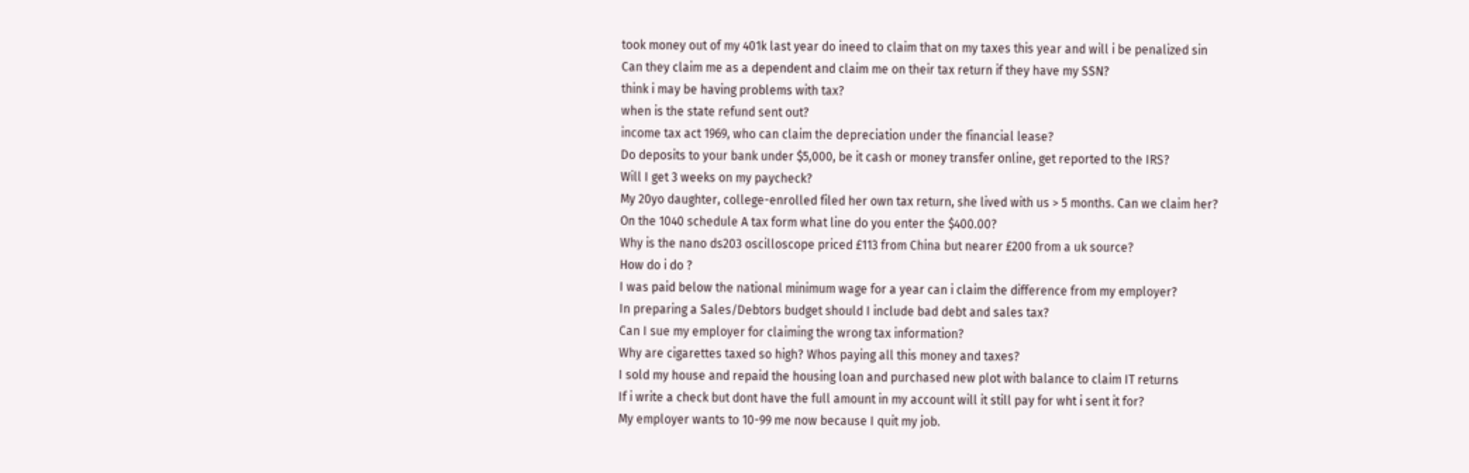took money out of my 401k last year do ineed to claim that on my taxes this year and will i be penalized sin
Can they claim me as a dependent and claim me on their tax return if they have my SSN?
think i may be having problems with tax?
when is the state refund sent out?
income tax act 1969, who can claim the depreciation under the financial lease?
Do deposits to your bank under $5,000, be it cash or money transfer online, get reported to the IRS?
Will I get 3 weeks on my paycheck?
My 20yo daughter, college-enrolled filed her own tax return, she lived with us > 5 months. Can we claim her?
On the 1040 schedule A tax form what line do you enter the $400.00?
Why is the nano ds203 oscilloscope priced £113 from China but nearer £200 from a uk source?
How do i do ?
I was paid below the national minimum wage for a year can i claim the difference from my employer?
In preparing a Sales/Debtors budget should I include bad debt and sales tax?
Can I sue my employer for claiming the wrong tax information?
Why are cigarettes taxed so high? Whos paying all this money and taxes?
I sold my house and repaid the housing loan and purchased new plot with balance to claim IT returns
If i write a check but dont have the full amount in my account will it still pay for wht i sent it for?
My employer wants to 10-99 me now because I quit my job.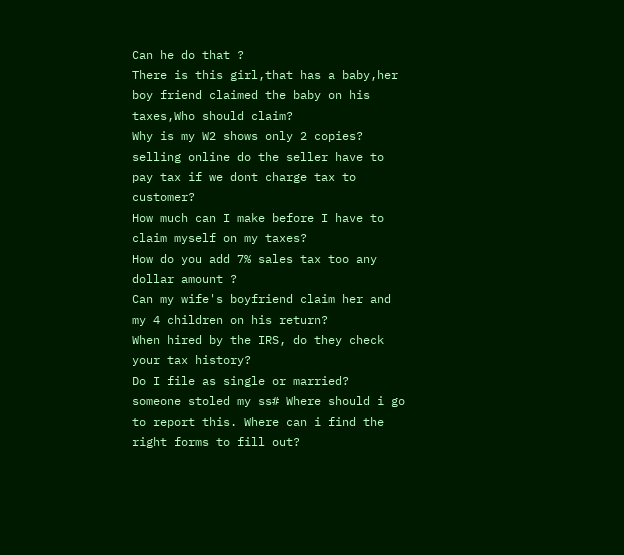Can he do that ?
There is this girl,that has a baby,her boy friend claimed the baby on his taxes,Who should claim?
Why is my W2 shows only 2 copies?
selling online do the seller have to pay tax if we dont charge tax to customer?
How much can I make before I have to claim myself on my taxes?
How do you add 7% sales tax too any dollar amount ?
Can my wife's boyfriend claim her and my 4 children on his return?
When hired by the IRS, do they check your tax history?
Do I file as single or married?
someone stoled my ss# Where should i go to report this. Where can i find the right forms to fill out?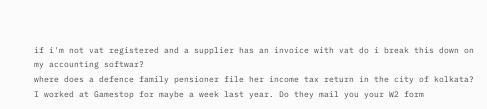if i'm not vat registered and a supplier has an invoice with vat do i break this down on my accounting softwar?
where does a defence family pensioner file her income tax return in the city of kolkata?
I worked at Gamestop for maybe a week last year. Do they mail you your W2 form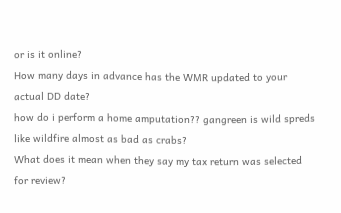or is it online?
How many days in advance has the WMR updated to your actual DD date?
how do i perform a home amputation?? gangreen is wild spreds like wildfire almost as bad as crabs?
What does it mean when they say my tax return was selected for review?